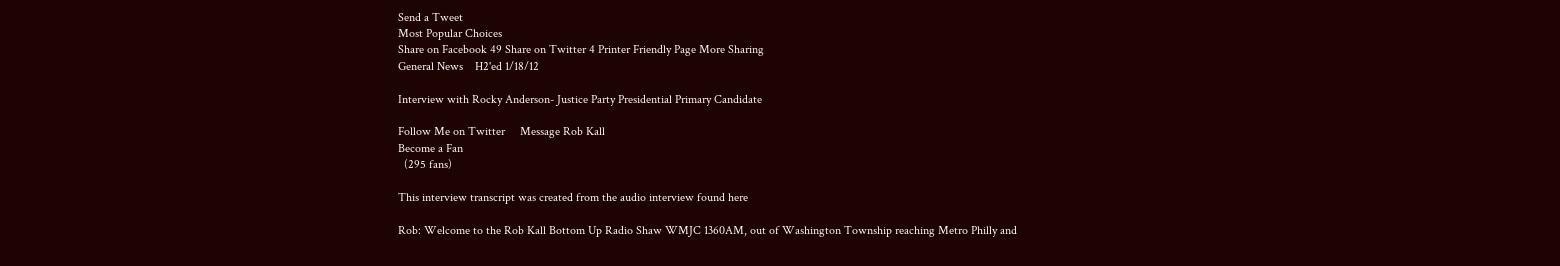Send a Tweet
Most Popular Choices
Share on Facebook 49 Share on Twitter 4 Printer Friendly Page More Sharing
General News    H2'ed 1/18/12

Interview with Rocky Anderson- Justice Party Presidential Primary Candidate

Follow Me on Twitter     Message Rob Kall
Become a Fan
  (295 fans)

This interview transcript was created from the audio interview found here

Rob: Welcome to the Rob Kall Bottom Up Radio Shaw WMJC 1360AM, out of Washington Township reaching Metro Philly and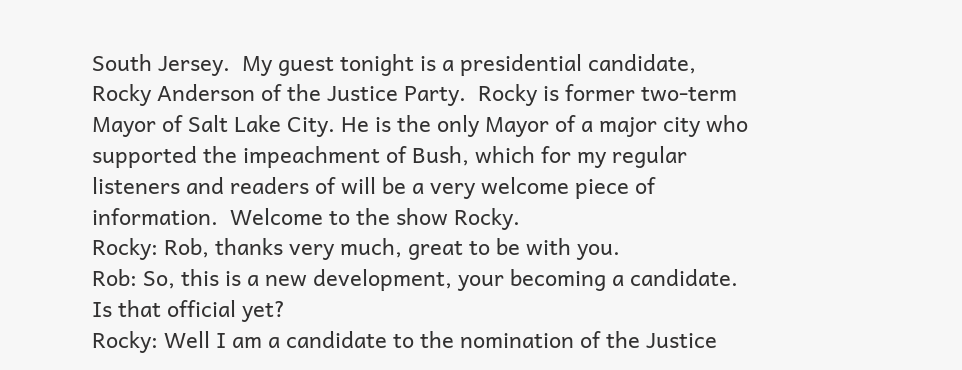South Jersey.  My guest tonight is a presidential candidate, Rocky Anderson of the Justice Party.  Rocky is former two-term Mayor of Salt Lake City. He is the only Mayor of a major city who supported the impeachment of Bush, which for my regular listeners and readers of will be a very welcome piece of information.  Welcome to the show Rocky.
Rocky: Rob, thanks very much, great to be with you.
Rob: So, this is a new development, your becoming a candidate. Is that official yet?
Rocky: Well I am a candidate to the nomination of the Justice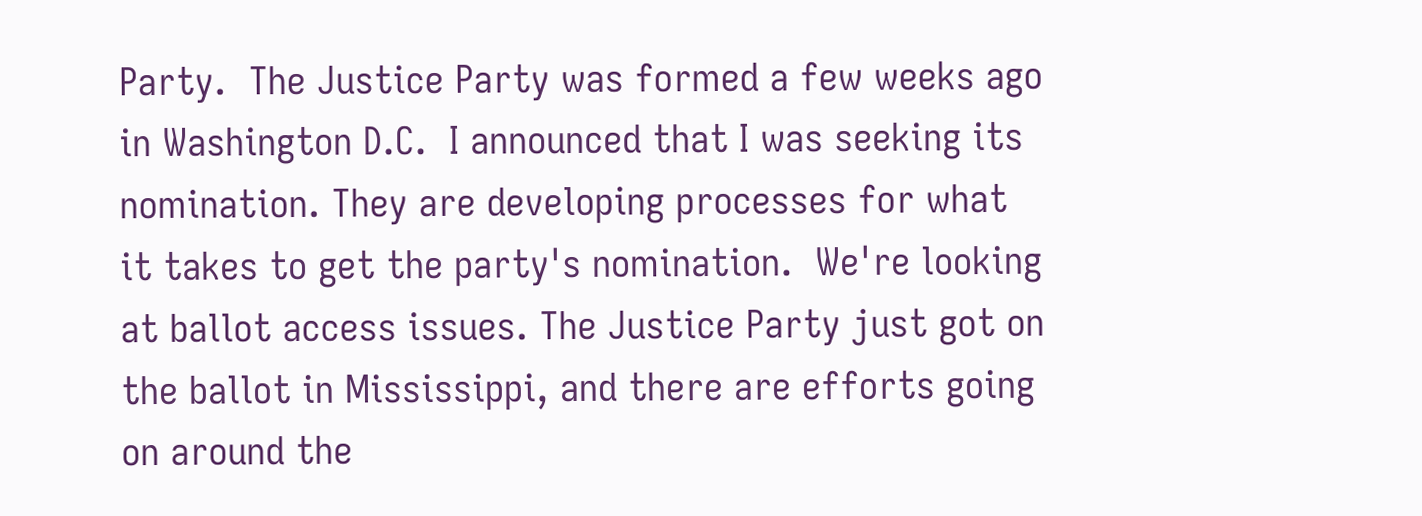Party.  The Justice Party was formed a few weeks ago in Washington D.C.  I announced that I was seeking its nomination. They are developing processes for what it takes to get the party's nomination.  We're looking at ballot access issues. The Justice Party just got on the ballot in Mississippi, and there are efforts going on around the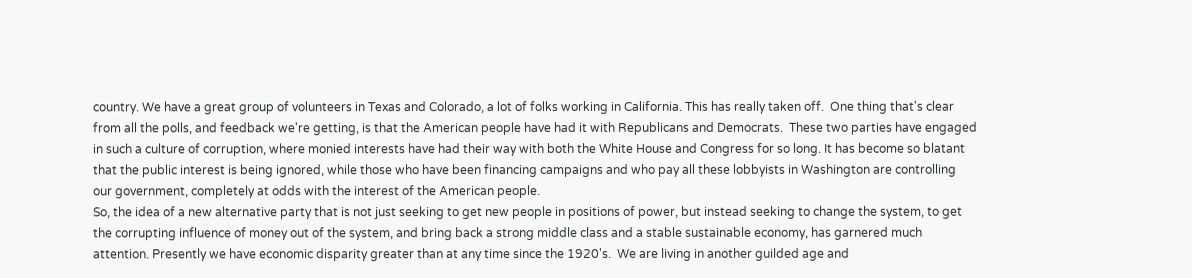country. We have a great group of volunteers in Texas and Colorado, a lot of folks working in California. This has really taken off.  One thing that's clear from all the polls, and feedback we're getting, is that the American people have had it with Republicans and Democrats.  These two parties have engaged in such a culture of corruption, where monied interests have had their way with both the White House and Congress for so long. It has become so blatant that the public interest is being ignored, while those who have been financing campaigns and who pay all these lobbyists in Washington are controlling our government, completely at odds with the interest of the American people.
So, the idea of a new alternative party that is not just seeking to get new people in positions of power, but instead seeking to change the system, to get the corrupting influence of money out of the system, and bring back a strong middle class and a stable sustainable economy, has garnered much attention. Presently we have economic disparity greater than at any time since the 1920's.  We are living in another guilded age and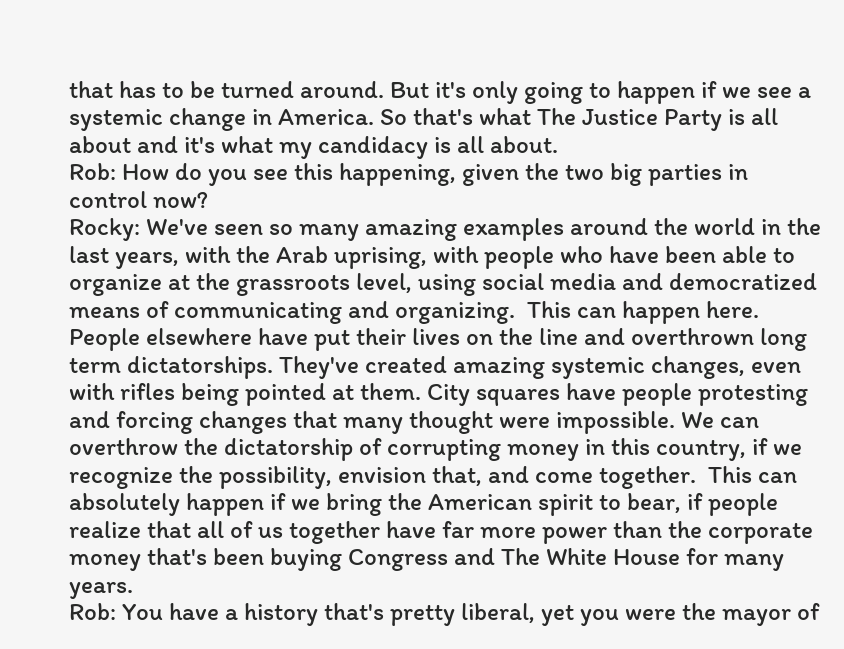that has to be turned around. But it's only going to happen if we see a systemic change in America. So that's what The Justice Party is all about and it's what my candidacy is all about.
Rob: How do you see this happening, given the two big parties in control now?
Rocky: We've seen so many amazing examples around the world in the last years, with the Arab uprising, with people who have been able to organize at the grassroots level, using social media and democratized means of communicating and organizing.  This can happen here. People elsewhere have put their lives on the line and overthrown long term dictatorships. They've created amazing systemic changes, even with rifles being pointed at them. City squares have people protesting and forcing changes that many thought were impossible. We can overthrow the dictatorship of corrupting money in this country, if we recognize the possibility, envision that, and come together.  This can absolutely happen if we bring the American spirit to bear, if people realize that all of us together have far more power than the corporate money that's been buying Congress and The White House for many years.
Rob: You have a history that's pretty liberal, yet you were the mayor of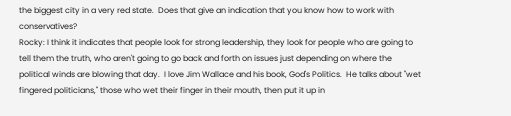the biggest city in a very red state.  Does that give an indication that you know how to work with conservatives?
Rocky: I think it indicates that people look for strong leadership, they look for people who are going to tell them the truth, who aren't going to go back and forth on issues just depending on where the political winds are blowing that day.  I love Jim Wallace and his book, God's Politics.  He talks about "wet fingered politicians," those who wet their finger in their mouth, then put it up in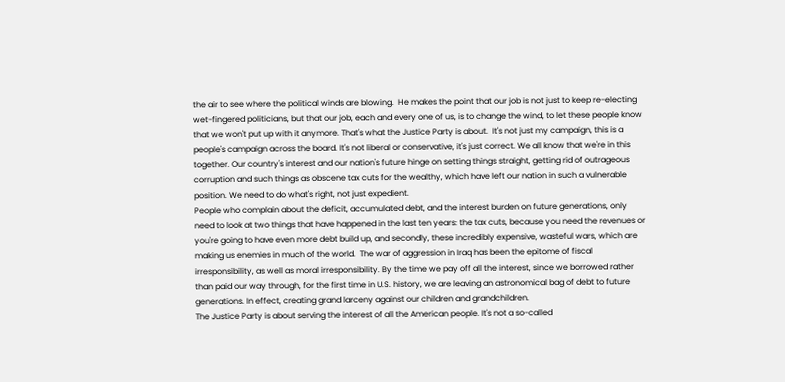the air to see where the political winds are blowing.  He makes the point that our job is not just to keep re-electing wet-fingered politicians, but that our job, each and every one of us, is to change the wind, to let these people know that we won't put up with it anymore. That's what the Justice Party is about.  It's not just my campaign, this is a people's campaign across the board. It's not liberal or conservative, it's just correct. We all know that we're in this together. Our country's interest and our nation's future hinge on setting things straight, getting rid of outrageous corruption and such things as obscene tax cuts for the wealthy, which have left our nation in such a vulnerable position. We need to do what's right, not just expedient.
People who complain about the deficit, accumulated debt, and the interest burden on future generations, only need to look at two things that have happened in the last ten years: the tax cuts, because you need the revenues or you're going to have even more debt build up, and secondly, these incredibly expensive, wasteful wars, which are making us enemies in much of the world.  The war of aggression in Iraq has been the epitome of fiscal irresponsibility, as well as moral irresponsibility. By the time we pay off all the interest, since we borrowed rather than paid our way through, for the first time in U.S. history, we are leaving an astronomical bag of debt to future generations. In effect, creating grand larceny against our children and grandchildren.
The Justice Party is about serving the interest of all the American people. It's not a so-called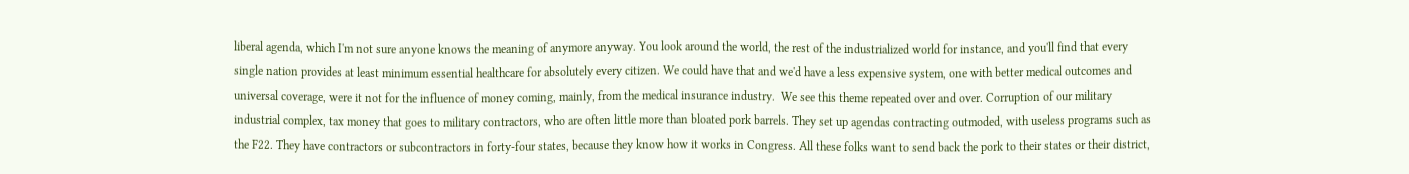liberal agenda, which I'm not sure anyone knows the meaning of anymore anyway. You look around the world, the rest of the industrialized world for instance, and you'll find that every single nation provides at least minimum essential healthcare for absolutely every citizen. We could have that and we'd have a less expensive system, one with better medical outcomes and universal coverage, were it not for the influence of money coming, mainly, from the medical insurance industry.  We see this theme repeated over and over. Corruption of our military industrial complex, tax money that goes to military contractors, who are often little more than bloated pork barrels. They set up agendas contracting outmoded, with useless programs such as the F22. They have contractors or subcontractors in forty-four states, because they know how it works in Congress. All these folks want to send back the pork to their states or their district,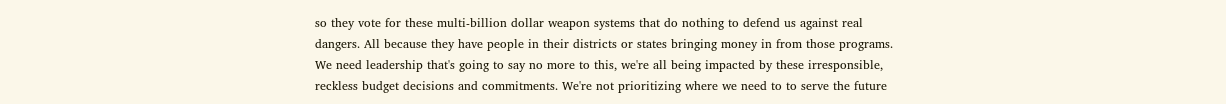so they vote for these multi-billion dollar weapon systems that do nothing to defend us against real dangers. All because they have people in their districts or states bringing money in from those programs.
We need leadership that's going to say no more to this, we're all being impacted by these irresponsible, reckless budget decisions and commitments. We're not prioritizing where we need to to serve the future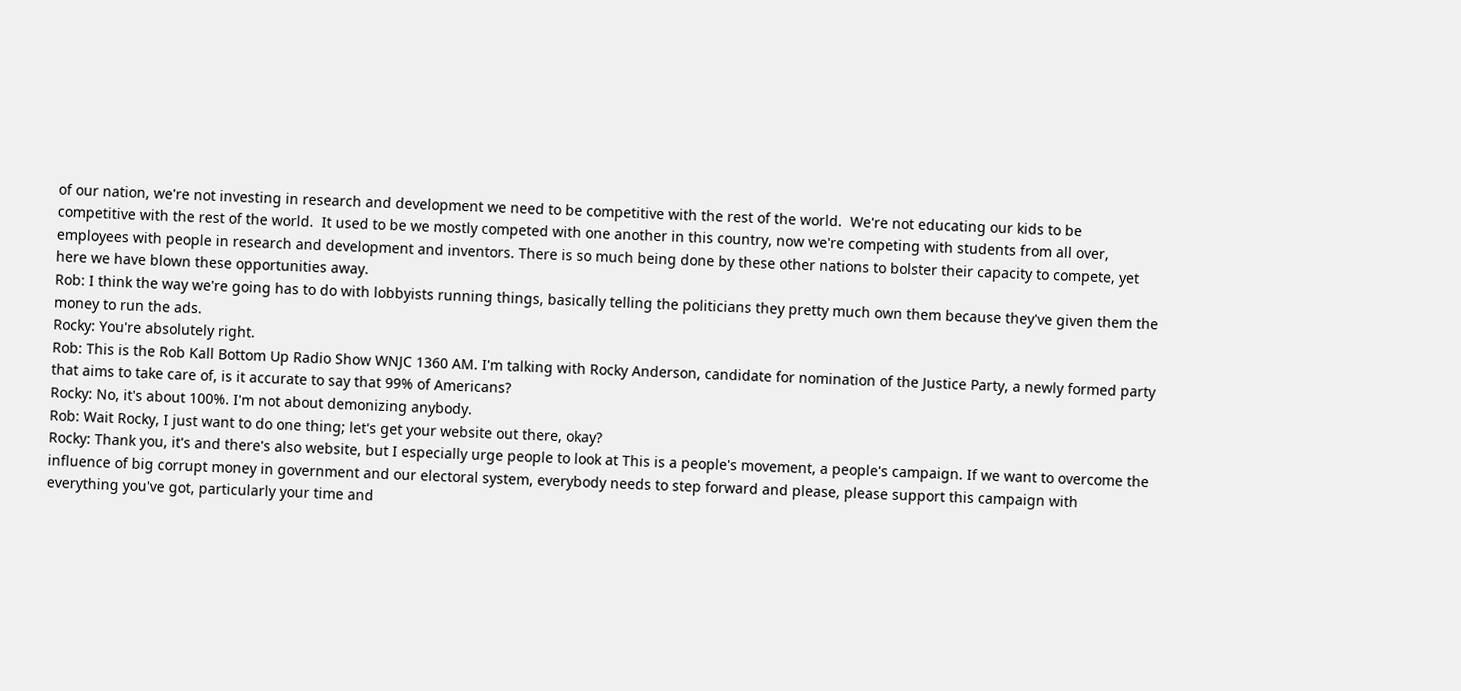of our nation, we're not investing in research and development we need to be competitive with the rest of the world.  We're not educating our kids to be competitive with the rest of the world.  It used to be we mostly competed with one another in this country, now we're competing with students from all over, employees with people in research and development and inventors. There is so much being done by these other nations to bolster their capacity to compete, yet here we have blown these opportunities away.
Rob: I think the way we're going has to do with lobbyists running things, basically telling the politicians they pretty much own them because they've given them the money to run the ads.
Rocky: You're absolutely right.
Rob: This is the Rob Kall Bottom Up Radio Show WNJC 1360 AM. I'm talking with Rocky Anderson, candidate for nomination of the Justice Party, a newly formed party that aims to take care of, is it accurate to say that 99% of Americans?
Rocky: No, it's about 100%. I'm not about demonizing anybody.
Rob: Wait Rocky, I just want to do one thing; let's get your website out there, okay?
Rocky: Thank you, it's and there's also website, but I especially urge people to look at This is a people's movement, a people's campaign. If we want to overcome the influence of big corrupt money in government and our electoral system, everybody needs to step forward and please, please support this campaign with everything you've got, particularly your time and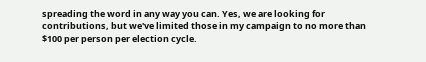spreading the word in any way you can. Yes, we are looking for contributions, but we've limited those in my campaign to no more than $100 per person per election cycle.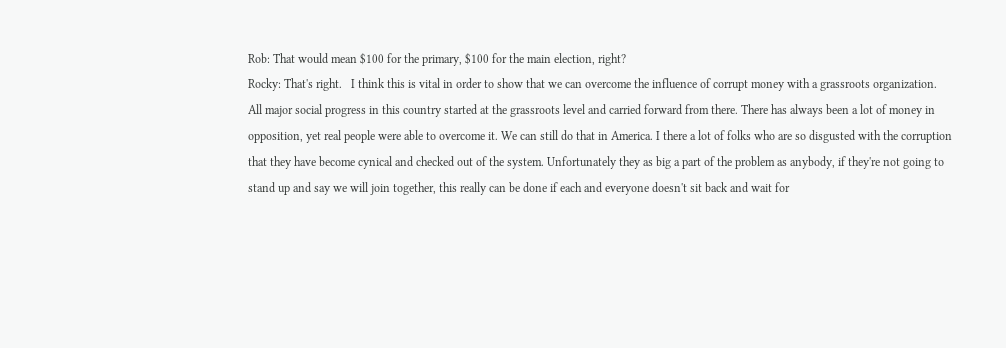Rob: That would mean $100 for the primary, $100 for the main election, right?
Rocky: That's right.   I think this is vital in order to show that we can overcome the influence of corrupt money with a grassroots organization.  All major social progress in this country started at the grassroots level and carried forward from there. There has always been a lot of money in opposition, yet real people were able to overcome it. We can still do that in America. I there a lot of folks who are so disgusted with the corruption that they have become cynical and checked out of the system. Unfortunately they as big a part of the problem as anybody, if they're not going to stand up and say we will join together, this really can be done if each and everyone doesn't sit back and wait for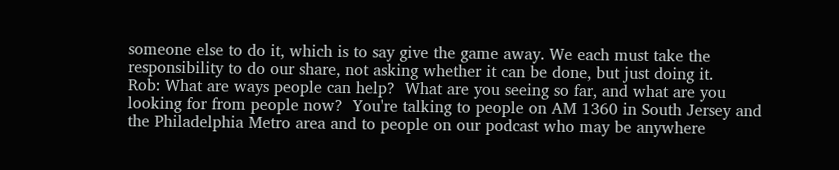someone else to do it, which is to say give the game away. We each must take the responsibility to do our share, not asking whether it can be done, but just doing it.
Rob: What are ways people can help?  What are you seeing so far, and what are you looking for from people now?  You're talking to people on AM 1360 in South Jersey and the Philadelphia Metro area and to people on our podcast who may be anywhere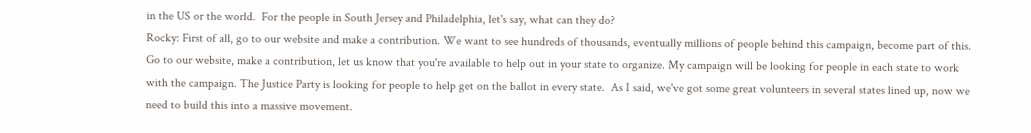in the US or the world.  For the people in South Jersey and Philadelphia, let's say, what can they do?
Rocky: First of all, go to our website and make a contribution. We want to see hundreds of thousands, eventually millions of people behind this campaign, become part of this.  Go to our website, make a contribution, let us know that you're available to help out in your state to organize. My campaign will be looking for people in each state to work with the campaign. The Justice Party is looking for people to help get on the ballot in every state.  As I said, we've got some great volunteers in several states lined up, now we need to build this into a massive movement.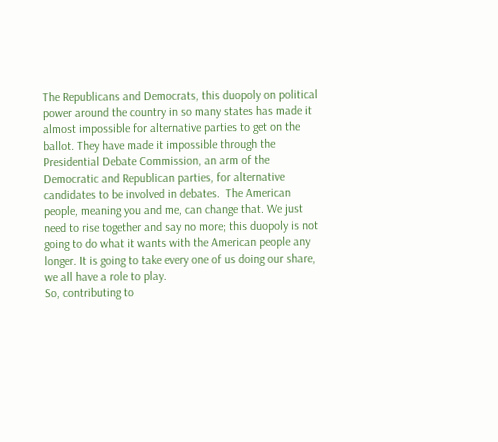The Republicans and Democrats, this duopoly on political power around the country in so many states has made it almost impossible for alternative parties to get on the ballot. They have made it impossible through the Presidential Debate Commission, an arm of the Democratic and Republican parties, for alternative candidates to be involved in debates.  The American people, meaning you and me, can change that. We just need to rise together and say no more; this duopoly is not going to do what it wants with the American people any longer. It is going to take every one of us doing our share, we all have a role to play.
So, contributing to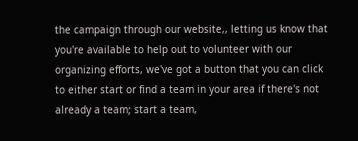the campaign through our website,, letting us know that you're available to help out to volunteer with our organizing efforts, we've got a button that you can click to either start or find a team in your area if there's not already a team; start a team,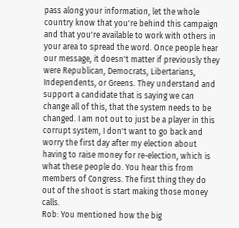pass along your information, let the whole country know that you're behind this campaign and that you're available to work with others in your area to spread the word. Once people hear our message, it doesn't matter if previously they were Republican, Democrats, Libertarians, Independents, or Greens. They understand and support a candidate that is saying we can change all of this, that the system needs to be changed. I am not out to just be a player in this corrupt system, I don't want to go back and worry the first day after my election about having to raise money for re-election, which is what these people do. You hear this from members of Congress. The first thing they do out of the shoot is start making those money calls.
Rob: You mentioned how the big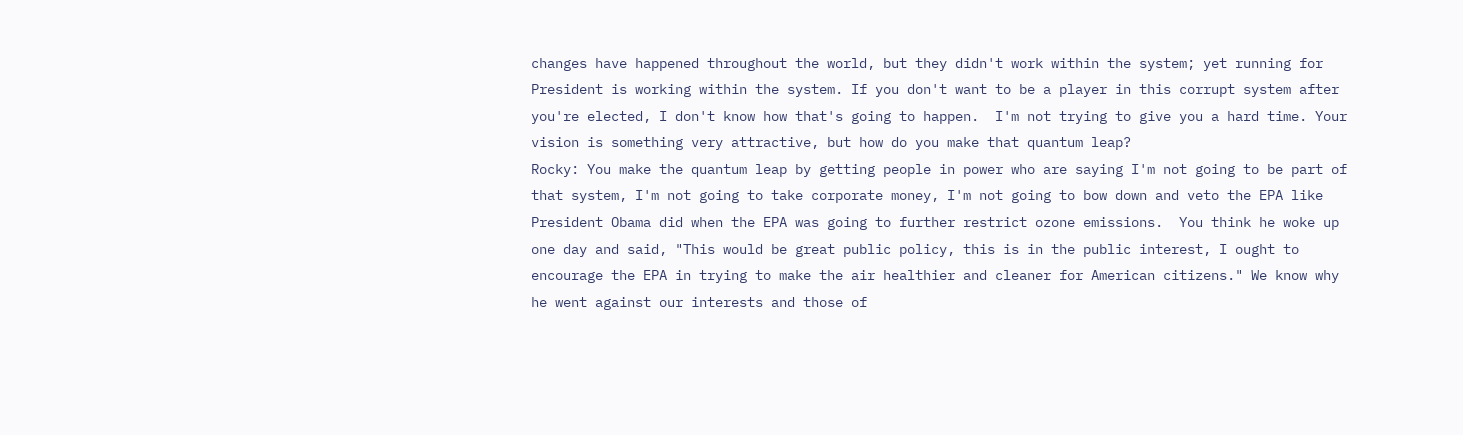changes have happened throughout the world, but they didn't work within the system; yet running for President is working within the system. If you don't want to be a player in this corrupt system after you're elected, I don't know how that's going to happen.  I'm not trying to give you a hard time. Your vision is something very attractive, but how do you make that quantum leap?
Rocky: You make the quantum leap by getting people in power who are saying I'm not going to be part of that system, I'm not going to take corporate money, I'm not going to bow down and veto the EPA like President Obama did when the EPA was going to further restrict ozone emissions.  You think he woke up one day and said, "This would be great public policy, this is in the public interest, I ought to encourage the EPA in trying to make the air healthier and cleaner for American citizens." We know why he went against our interests and those of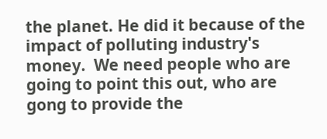the planet. He did it because of the impact of polluting industry's money.  We need people who are going to point this out, who are gong to provide the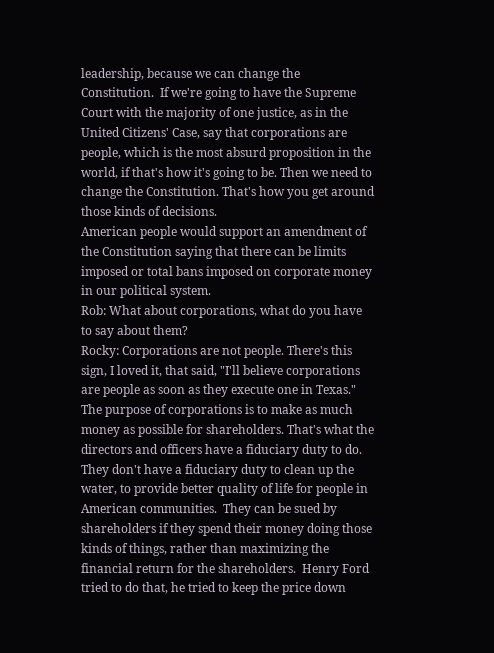leadership, because we can change the Constitution.  If we're going to have the Supreme Court with the majority of one justice, as in the United Citizens' Case, say that corporations are people, which is the most absurd proposition in the world, if that's how it's going to be. Then we need to change the Constitution. That's how you get around those kinds of decisions.
American people would support an amendment of the Constitution saying that there can be limits imposed or total bans imposed on corporate money in our political system.
Rob: What about corporations, what do you have to say about them?
Rocky: Corporations are not people. There's this sign, I loved it, that said, "I'll believe corporations are people as soon as they execute one in Texas."  The purpose of corporations is to make as much money as possible for shareholders. That's what the directors and officers have a fiduciary duty to do.  They don't have a fiduciary duty to clean up the water, to provide better quality of life for people in American communities.  They can be sued by shareholders if they spend their money doing those kinds of things, rather than maximizing the financial return for the shareholders.  Henry Ford tried to do that, he tried to keep the price down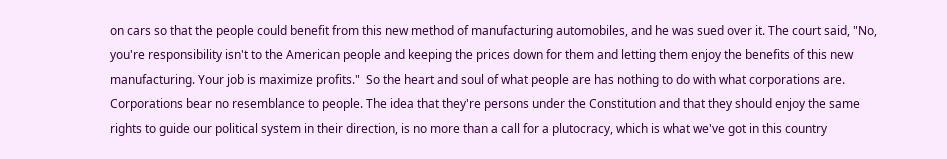on cars so that the people could benefit from this new method of manufacturing automobiles, and he was sued over it. The court said, "No, you're responsibility isn't to the American people and keeping the prices down for them and letting them enjoy the benefits of this new manufacturing. Your job is maximize profits."  So the heart and soul of what people are has nothing to do with what corporations are. Corporations bear no resemblance to people. The idea that they're persons under the Constitution and that they should enjoy the same rights to guide our political system in their direction, is no more than a call for a plutocracy, which is what we've got in this country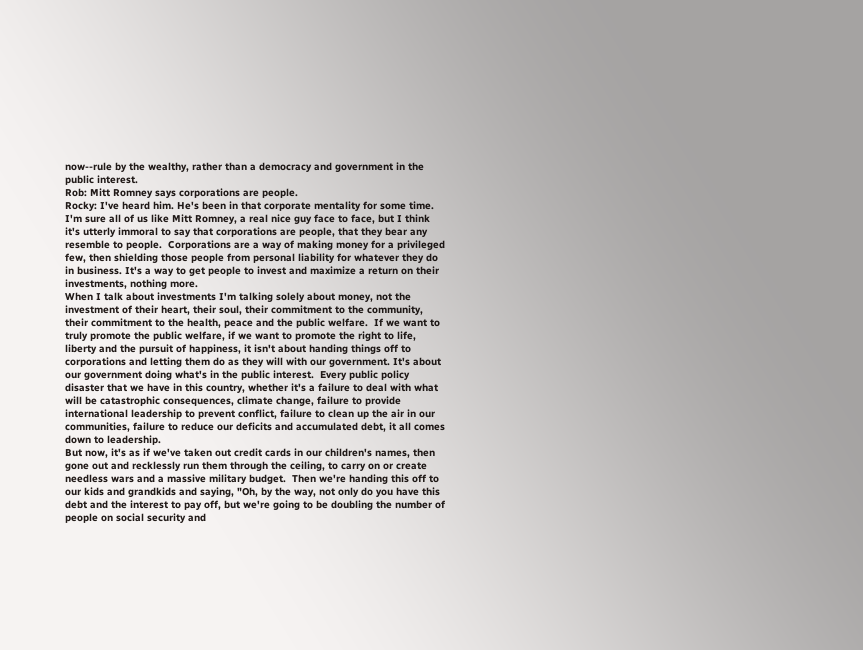now--rule by the wealthy, rather than a democracy and government in the public interest.
Rob: Mitt Romney says corporations are people.
Rocky: I've heard him. He's been in that corporate mentality for some time. I'm sure all of us like Mitt Romney, a real nice guy face to face, but I think it's utterly immoral to say that corporations are people, that they bear any resemble to people.  Corporations are a way of making money for a privileged few, then shielding those people from personal liability for whatever they do in business. It's a way to get people to invest and maximize a return on their investments, nothing more.
When I talk about investments I'm talking solely about money, not the investment of their heart, their soul, their commitment to the community, their commitment to the health, peace and the public welfare.  If we want to truly promote the public welfare, if we want to promote the right to life, liberty and the pursuit of happiness, it isn't about handing things off to corporations and letting them do as they will with our government. It's about our government doing what's in the public interest.  Every public policy disaster that we have in this country, whether it's a failure to deal with what will be catastrophic consequences, climate change, failure to provide international leadership to prevent conflict, failure to clean up the air in our communities, failure to reduce our deficits and accumulated debt, it all comes down to leadership.
But now, it's as if we've taken out credit cards in our children's names, then gone out and recklessly run them through the ceiling, to carry on or create needless wars and a massive military budget.  Then we're handing this off to our kids and grandkids and saying, "Oh, by the way, not only do you have this debt and the interest to pay off, but we're going to be doubling the number of people on social security and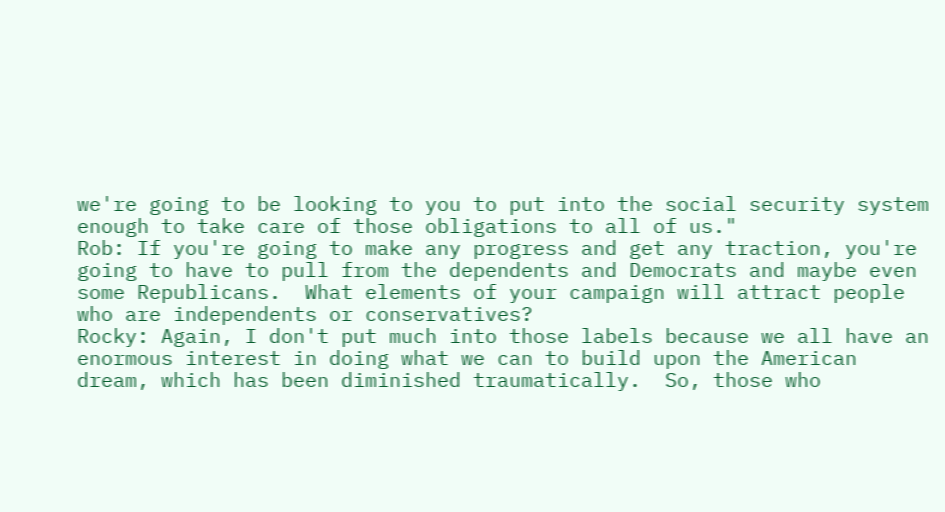we're going to be looking to you to put into the social security system enough to take care of those obligations to all of us."
Rob: If you're going to make any progress and get any traction, you're going to have to pull from the dependents and Democrats and maybe even some Republicans.  What elements of your campaign will attract people who are independents or conservatives?
Rocky: Again, I don't put much into those labels because we all have an enormous interest in doing what we can to build upon the American dream, which has been diminished traumatically.  So, those who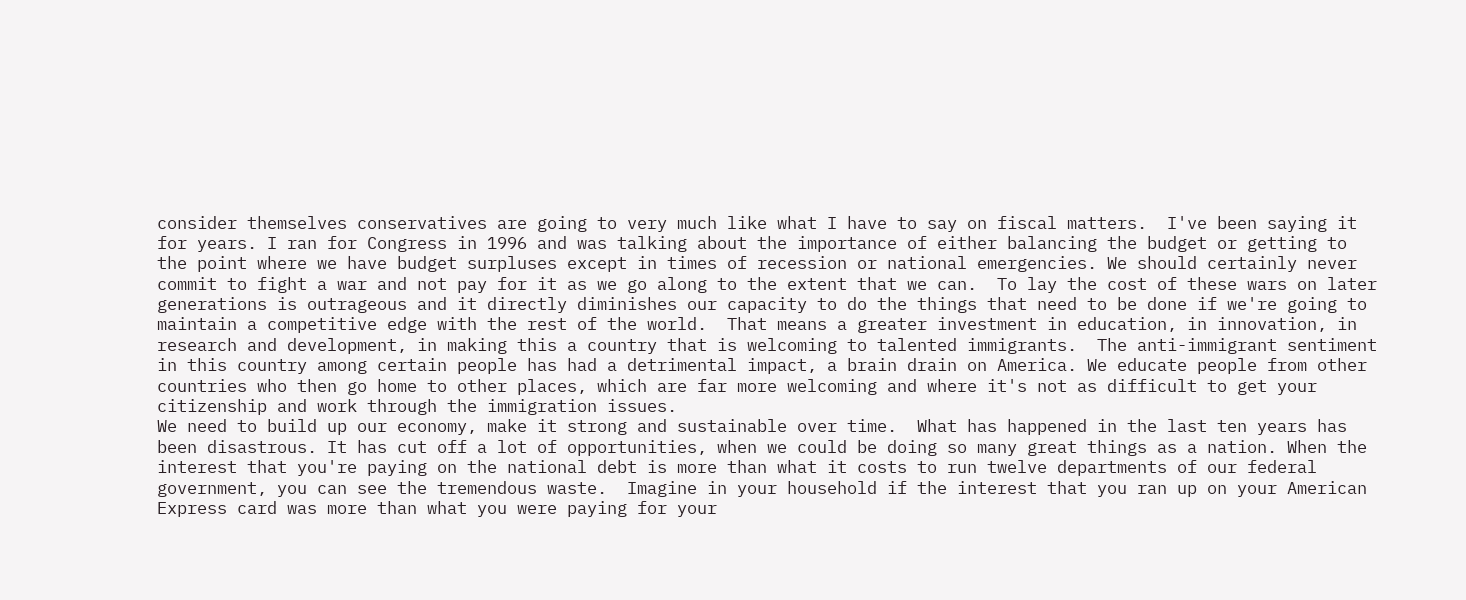consider themselves conservatives are going to very much like what I have to say on fiscal matters.  I've been saying it for years. I ran for Congress in 1996 and was talking about the importance of either balancing the budget or getting to the point where we have budget surpluses except in times of recession or national emergencies. We should certainly never commit to fight a war and not pay for it as we go along to the extent that we can.  To lay the cost of these wars on later generations is outrageous and it directly diminishes our capacity to do the things that need to be done if we're going to maintain a competitive edge with the rest of the world.  That means a greater investment in education, in innovation, in research and development, in making this a country that is welcoming to talented immigrants.  The anti-immigrant sentiment in this country among certain people has had a detrimental impact, a brain drain on America. We educate people from other countries who then go home to other places, which are far more welcoming and where it's not as difficult to get your citizenship and work through the immigration issues.
We need to build up our economy, make it strong and sustainable over time.  What has happened in the last ten years has been disastrous. It has cut off a lot of opportunities, when we could be doing so many great things as a nation. When the interest that you're paying on the national debt is more than what it costs to run twelve departments of our federal government, you can see the tremendous waste.  Imagine in your household if the interest that you ran up on your American Express card was more than what you were paying for your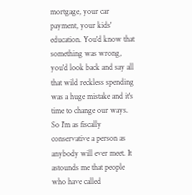mortgage, your car payment, your kids' education. You'd know that something was wrong, you'd look back and say all that wild reckless spending was a huge mistake and it's time to change our ways.
So I'm as fiscally conservative a person as anybody will ever meet. It astounds me that people who have called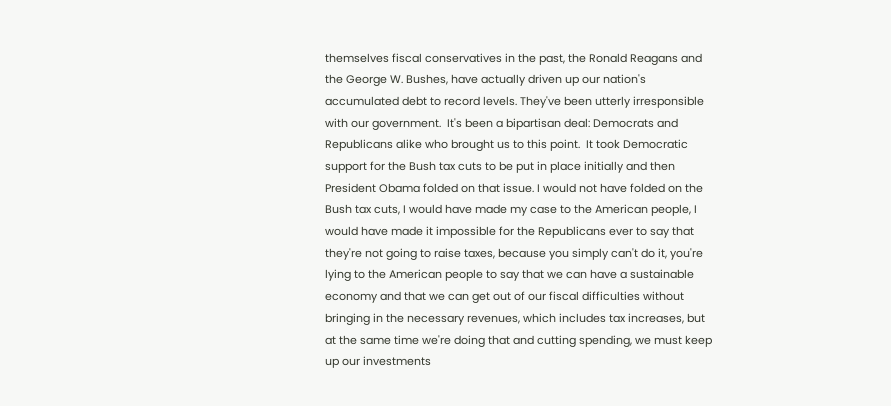themselves fiscal conservatives in the past, the Ronald Reagans and the George W. Bushes, have actually driven up our nation's accumulated debt to record levels. They've been utterly irresponsible with our government.  It's been a bipartisan deal: Democrats and Republicans alike who brought us to this point.  It took Democratic support for the Bush tax cuts to be put in place initially and then President Obama folded on that issue. I would not have folded on the Bush tax cuts, I would have made my case to the American people, I would have made it impossible for the Republicans ever to say that they're not going to raise taxes, because you simply can't do it, you're lying to the American people to say that we can have a sustainable economy and that we can get out of our fiscal difficulties without bringing in the necessary revenues, which includes tax increases, but at the same time we're doing that and cutting spending, we must keep up our investments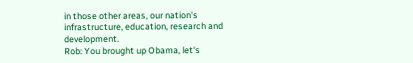in those other areas, our nation's infrastructure, education, research and development.
Rob: You brought up Obama, let's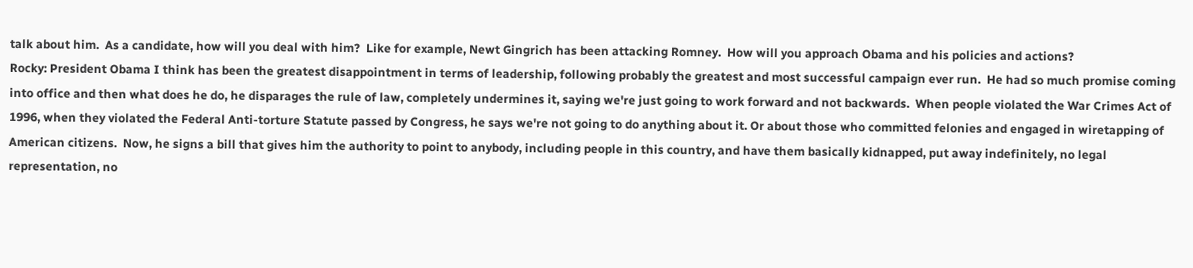talk about him.  As a candidate, how will you deal with him?  Like for example, Newt Gingrich has been attacking Romney.  How will you approach Obama and his policies and actions?
Rocky: President Obama I think has been the greatest disappointment in terms of leadership, following probably the greatest and most successful campaign ever run.  He had so much promise coming into office and then what does he do, he disparages the rule of law, completely undermines it, saying we're just going to work forward and not backwards.  When people violated the War Crimes Act of 1996, when they violated the Federal Anti-torture Statute passed by Congress, he says we're not going to do anything about it. Or about those who committed felonies and engaged in wiretapping of American citizens.  Now, he signs a bill that gives him the authority to point to anybody, including people in this country, and have them basically kidnapped, put away indefinitely, no legal representation, no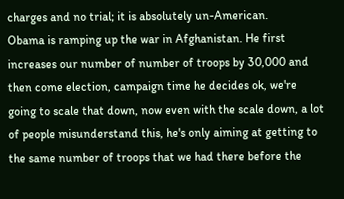charges and no trial; it is absolutely un-American.
Obama is ramping up the war in Afghanistan. He first increases our number of number of troops by 30,000 and then come election, campaign time he decides ok, we're going to scale that down, now even with the scale down, a lot of people misunderstand this, he's only aiming at getting to the same number of troops that we had there before the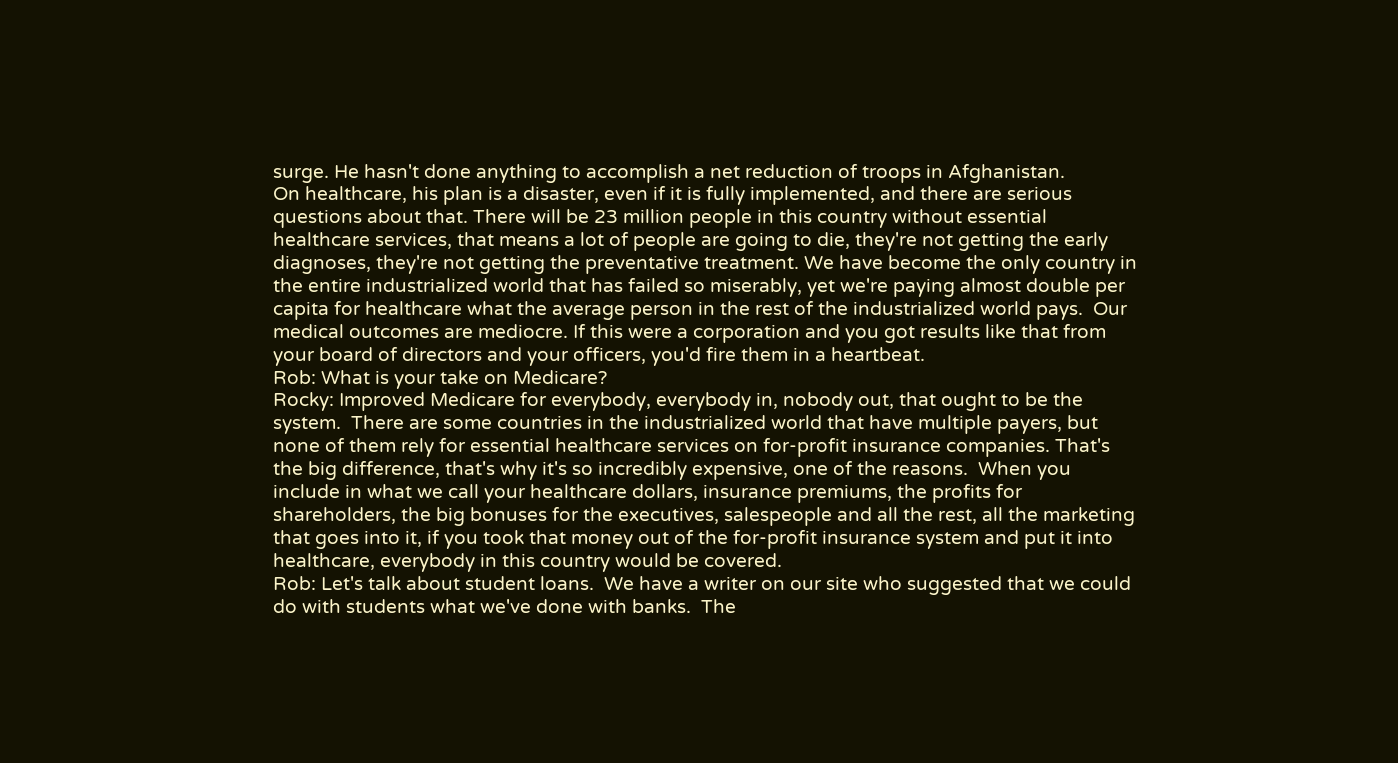surge. He hasn't done anything to accomplish a net reduction of troops in Afghanistan.
On healthcare, his plan is a disaster, even if it is fully implemented, and there are serious questions about that. There will be 23 million people in this country without essential healthcare services, that means a lot of people are going to die, they're not getting the early diagnoses, they're not getting the preventative treatment. We have become the only country in the entire industrialized world that has failed so miserably, yet we're paying almost double per capita for healthcare what the average person in the rest of the industrialized world pays.  Our medical outcomes are mediocre. If this were a corporation and you got results like that from your board of directors and your officers, you'd fire them in a heartbeat.
Rob: What is your take on Medicare?
Rocky: Improved Medicare for everybody, everybody in, nobody out, that ought to be the system.  There are some countries in the industrialized world that have multiple payers, but none of them rely for essential healthcare services on for-profit insurance companies. That's the big difference, that's why it's so incredibly expensive, one of the reasons.  When you include in what we call your healthcare dollars, insurance premiums, the profits for shareholders, the big bonuses for the executives, salespeople and all the rest, all the marketing that goes into it, if you took that money out of the for-profit insurance system and put it into healthcare, everybody in this country would be covered.
Rob: Let's talk about student loans.  We have a writer on our site who suggested that we could do with students what we've done with banks.  The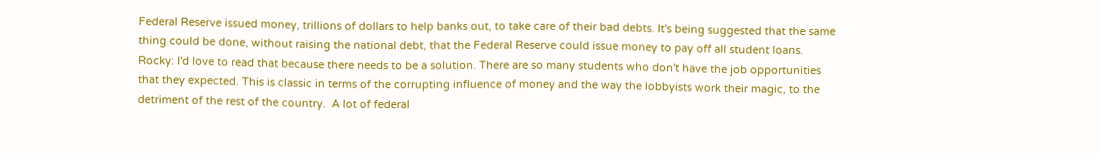Federal Reserve issued money, trillions of dollars to help banks out, to take care of their bad debts. It's being suggested that the same thing could be done, without raising the national debt, that the Federal Reserve could issue money to pay off all student loans.
Rocky: I'd love to read that because there needs to be a solution. There are so many students who don't have the job opportunities that they expected. This is classic in terms of the corrupting influence of money and the way the lobbyists work their magic, to the detriment of the rest of the country.  A lot of federal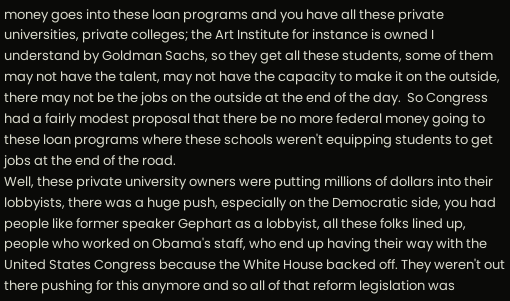money goes into these loan programs and you have all these private universities, private colleges; the Art Institute for instance is owned I understand by Goldman Sachs, so they get all these students, some of them may not have the talent, may not have the capacity to make it on the outside, there may not be the jobs on the outside at the end of the day.  So Congress had a fairly modest proposal that there be no more federal money going to these loan programs where these schools weren't equipping students to get jobs at the end of the road.
Well, these private university owners were putting millions of dollars into their lobbyists, there was a huge push, especially on the Democratic side, you had people like former speaker Gephart as a lobbyist, all these folks lined up, people who worked on Obama's staff, who end up having their way with the United States Congress because the White House backed off. They weren't out there pushing for this anymore and so all of that reform legislation was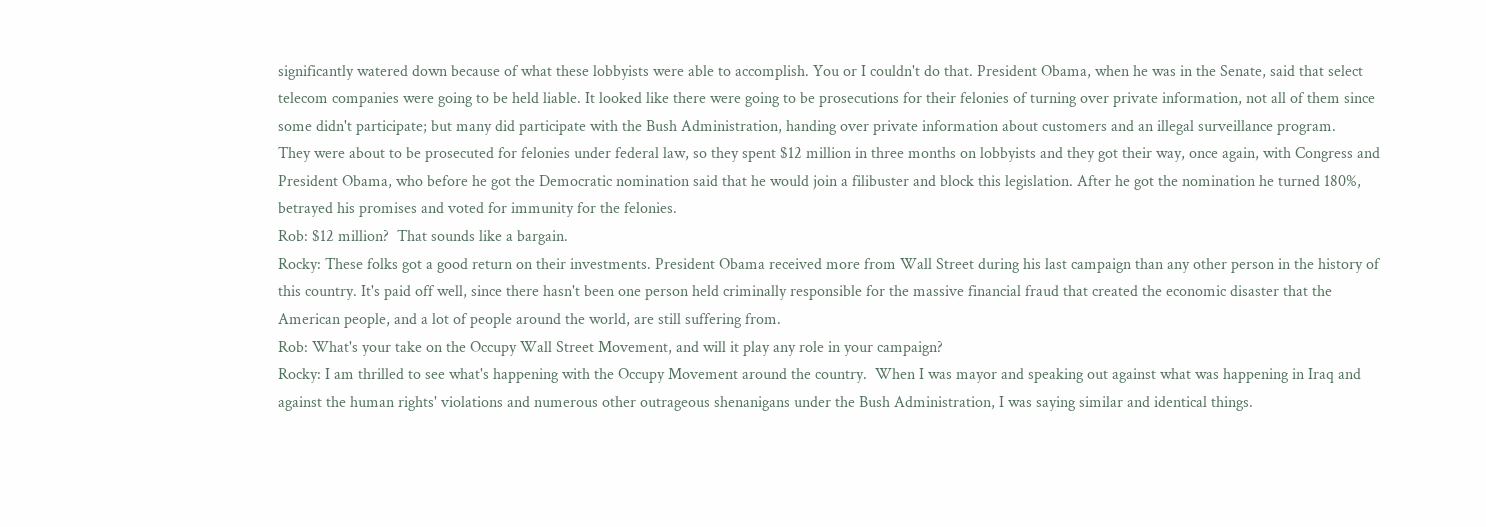significantly watered down because of what these lobbyists were able to accomplish. You or I couldn't do that. President Obama, when he was in the Senate, said that select telecom companies were going to be held liable. It looked like there were going to be prosecutions for their felonies of turning over private information, not all of them since some didn't participate; but many did participate with the Bush Administration, handing over private information about customers and an illegal surveillance program.
They were about to be prosecuted for felonies under federal law, so they spent $12 million in three months on lobbyists and they got their way, once again, with Congress and President Obama, who before he got the Democratic nomination said that he would join a filibuster and block this legislation. After he got the nomination he turned 180%, betrayed his promises and voted for immunity for the felonies.
Rob: $12 million?  That sounds like a bargain.
Rocky: These folks got a good return on their investments. President Obama received more from Wall Street during his last campaign than any other person in the history of this country. It's paid off well, since there hasn't been one person held criminally responsible for the massive financial fraud that created the economic disaster that the American people, and a lot of people around the world, are still suffering from.
Rob: What's your take on the Occupy Wall Street Movement, and will it play any role in your campaign?
Rocky: I am thrilled to see what's happening with the Occupy Movement around the country.  When I was mayor and speaking out against what was happening in Iraq and against the human rights' violations and numerous other outrageous shenanigans under the Bush Administration, I was saying similar and identical things.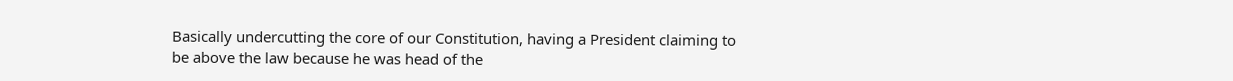Basically undercutting the core of our Constitution, having a President claiming to be above the law because he was head of the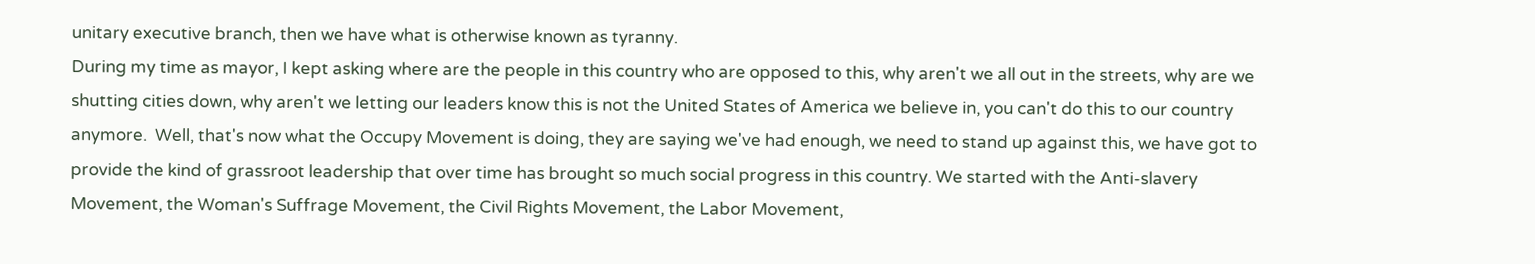unitary executive branch, then we have what is otherwise known as tyranny.
During my time as mayor, I kept asking where are the people in this country who are opposed to this, why aren't we all out in the streets, why are we shutting cities down, why aren't we letting our leaders know this is not the United States of America we believe in, you can't do this to our country anymore.  Well, that's now what the Occupy Movement is doing, they are saying we've had enough, we need to stand up against this, we have got to provide the kind of grassroot leadership that over time has brought so much social progress in this country. We started with the Anti-slavery Movement, the Woman's Suffrage Movement, the Civil Rights Movement, the Labor Movement,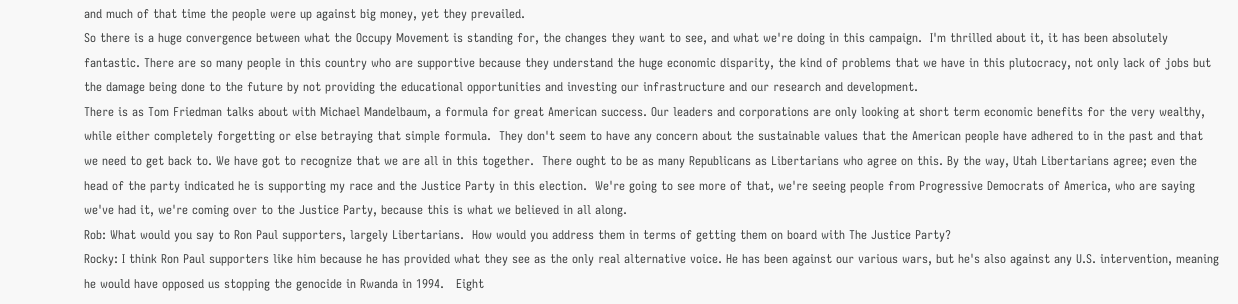and much of that time the people were up against big money, yet they prevailed.
So there is a huge convergence between what the Occupy Movement is standing for, the changes they want to see, and what we're doing in this campaign.  I'm thrilled about it, it has been absolutely fantastic. There are so many people in this country who are supportive because they understand the huge economic disparity, the kind of problems that we have in this plutocracy, not only lack of jobs but the damage being done to the future by not providing the educational opportunities and investing our infrastructure and our research and development.
There is as Tom Friedman talks about with Michael Mandelbaum, a formula for great American success. Our leaders and corporations are only looking at short term economic benefits for the very wealthy, while either completely forgetting or else betraying that simple formula.  They don't seem to have any concern about the sustainable values that the American people have adhered to in the past and that we need to get back to. We have got to recognize that we are all in this together.  There ought to be as many Republicans as Libertarians who agree on this. By the way, Utah Libertarians agree; even the head of the party indicated he is supporting my race and the Justice Party in this election.  We're going to see more of that, we're seeing people from Progressive Democrats of America, who are saying we've had it, we're coming over to the Justice Party, because this is what we believed in all along.
Rob: What would you say to Ron Paul supporters, largely Libertarians.  How would you address them in terms of getting them on board with The Justice Party?
Rocky: I think Ron Paul supporters like him because he has provided what they see as the only real alternative voice. He has been against our various wars, but he's also against any U.S. intervention, meaning he would have opposed us stopping the genocide in Rwanda in 1994.   Eight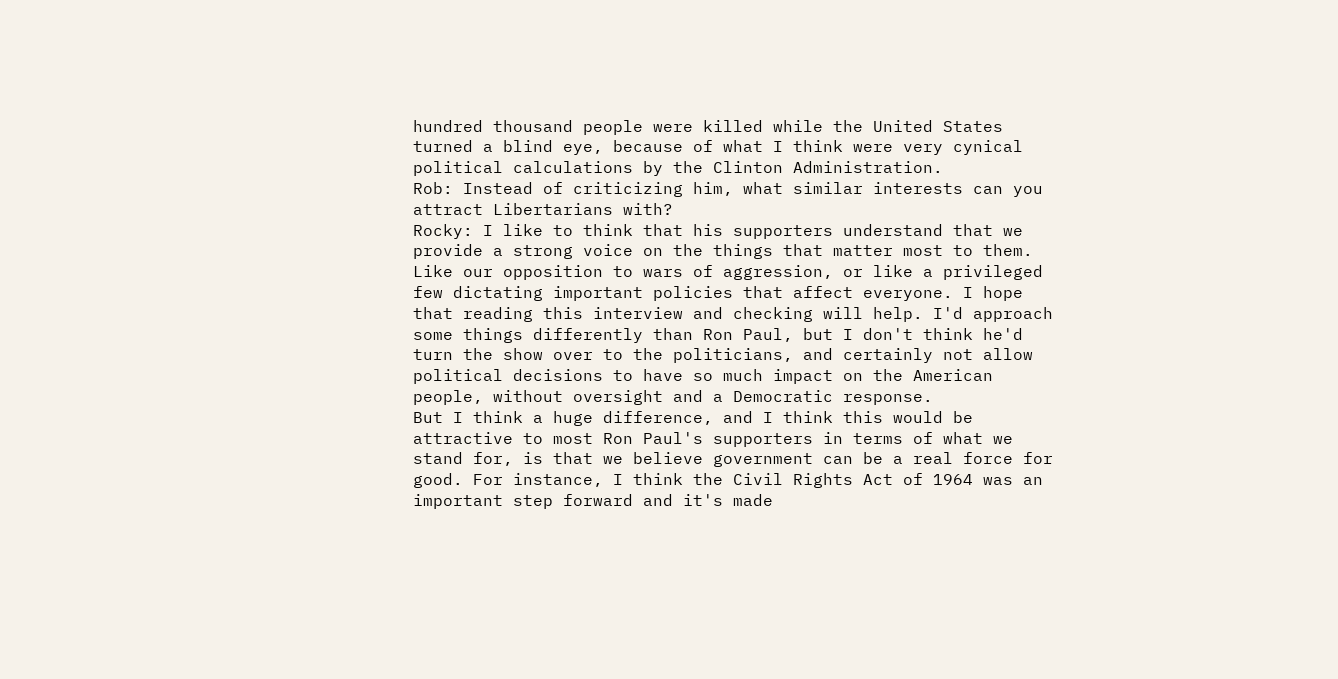hundred thousand people were killed while the United States turned a blind eye, because of what I think were very cynical political calculations by the Clinton Administration.
Rob: Instead of criticizing him, what similar interests can you attract Libertarians with?
Rocky: I like to think that his supporters understand that we provide a strong voice on the things that matter most to them.  Like our opposition to wars of aggression, or like a privileged few dictating important policies that affect everyone. I hope that reading this interview and checking will help. I'd approach some things differently than Ron Paul, but I don't think he'd turn the show over to the politicians, and certainly not allow political decisions to have so much impact on the American people, without oversight and a Democratic response.
But I think a huge difference, and I think this would be attractive to most Ron Paul's supporters in terms of what we stand for, is that we believe government can be a real force for good. For instance, I think the Civil Rights Act of 1964 was an important step forward and it's made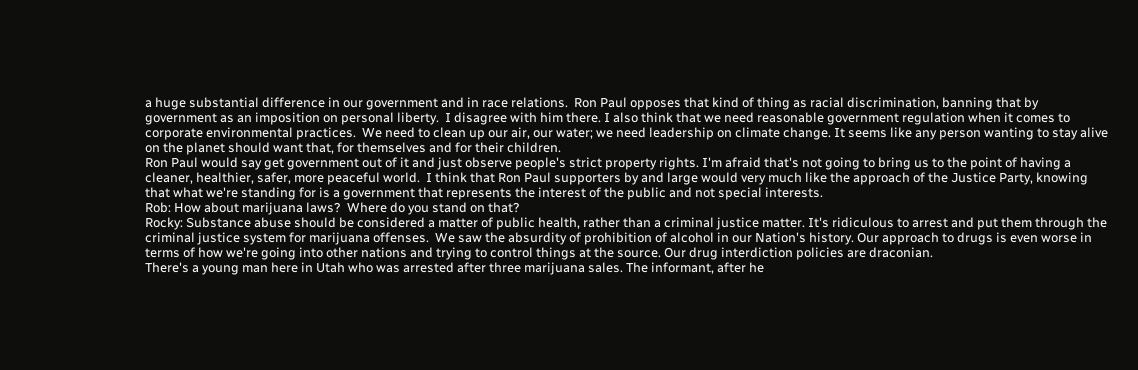a huge substantial difference in our government and in race relations.  Ron Paul opposes that kind of thing as racial discrimination, banning that by government as an imposition on personal liberty.  I disagree with him there. I also think that we need reasonable government regulation when it comes to corporate environmental practices.  We need to clean up our air, our water; we need leadership on climate change. It seems like any person wanting to stay alive on the planet should want that, for themselves and for their children.
Ron Paul would say get government out of it and just observe people's strict property rights. I'm afraid that's not going to bring us to the point of having a cleaner, healthier, safer, more peaceful world.  I think that Ron Paul supporters by and large would very much like the approach of the Justice Party, knowing that what we're standing for is a government that represents the interest of the public and not special interests.
Rob: How about marijuana laws?  Where do you stand on that?
Rocky: Substance abuse should be considered a matter of public health, rather than a criminal justice matter. It's ridiculous to arrest and put them through the criminal justice system for marijuana offenses.  We saw the absurdity of prohibition of alcohol in our Nation's history. Our approach to drugs is even worse in terms of how we're going into other nations and trying to control things at the source. Our drug interdiction policies are draconian.
There's a young man here in Utah who was arrested after three marijuana sales. The informant, after he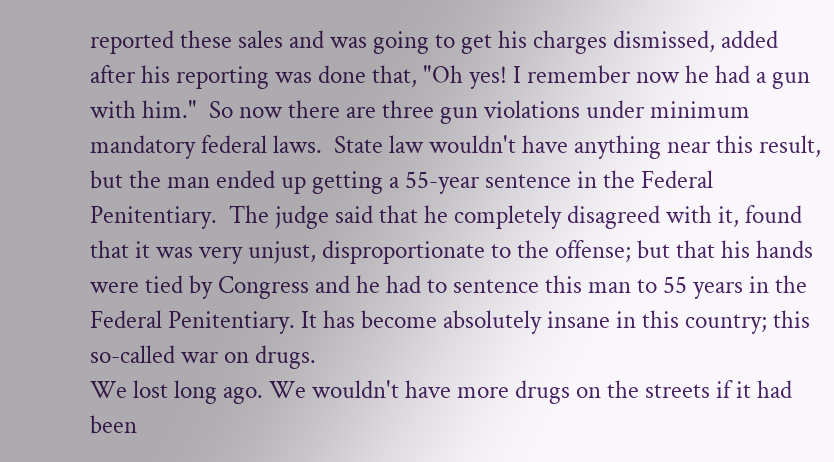reported these sales and was going to get his charges dismissed, added after his reporting was done that, "Oh yes! I remember now he had a gun with him."  So now there are three gun violations under minimum mandatory federal laws.  State law wouldn't have anything near this result, but the man ended up getting a 55-year sentence in the Federal Penitentiary.  The judge said that he completely disagreed with it, found that it was very unjust, disproportionate to the offense; but that his hands were tied by Congress and he had to sentence this man to 55 years in the Federal Penitentiary. It has become absolutely insane in this country; this so-called war on drugs.
We lost long ago. We wouldn't have more drugs on the streets if it had been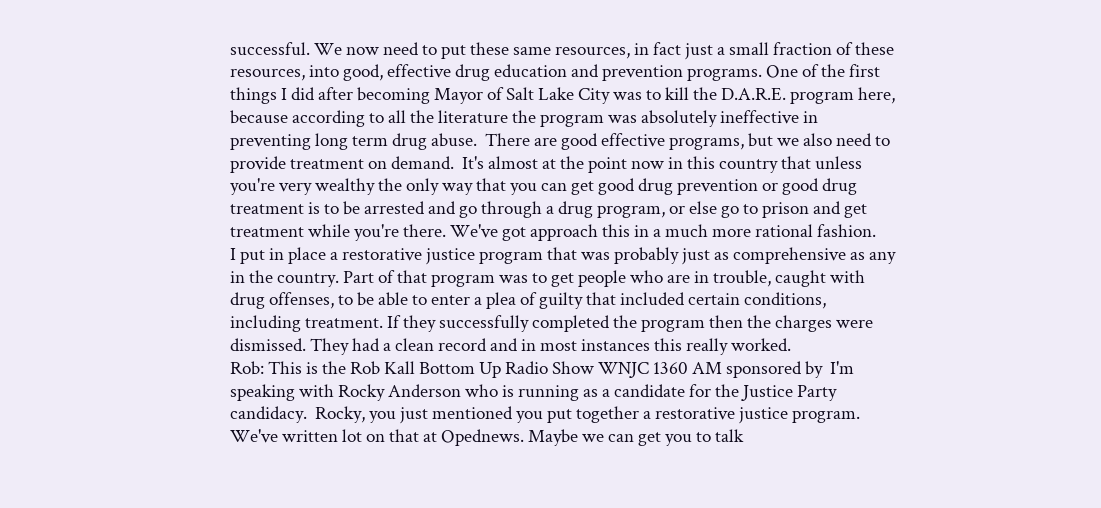successful. We now need to put these same resources, in fact just a small fraction of these resources, into good, effective drug education and prevention programs. One of the first things I did after becoming Mayor of Salt Lake City was to kill the D.A.R.E. program here, because according to all the literature the program was absolutely ineffective in preventing long term drug abuse.  There are good effective programs, but we also need to provide treatment on demand.  It's almost at the point now in this country that unless you're very wealthy the only way that you can get good drug prevention or good drug treatment is to be arrested and go through a drug program, or else go to prison and get treatment while you're there. We've got approach this in a much more rational fashion.
I put in place a restorative justice program that was probably just as comprehensive as any in the country. Part of that program was to get people who are in trouble, caught with drug offenses, to be able to enter a plea of guilty that included certain conditions, including treatment. If they successfully completed the program then the charges were dismissed. They had a clean record and in most instances this really worked.
Rob: This is the Rob Kall Bottom Up Radio Show WNJC 1360 AM sponsored by  I'm speaking with Rocky Anderson who is running as a candidate for the Justice Party candidacy.  Rocky, you just mentioned you put together a restorative justice program. We've written lot on that at Opednews. Maybe we can get you to talk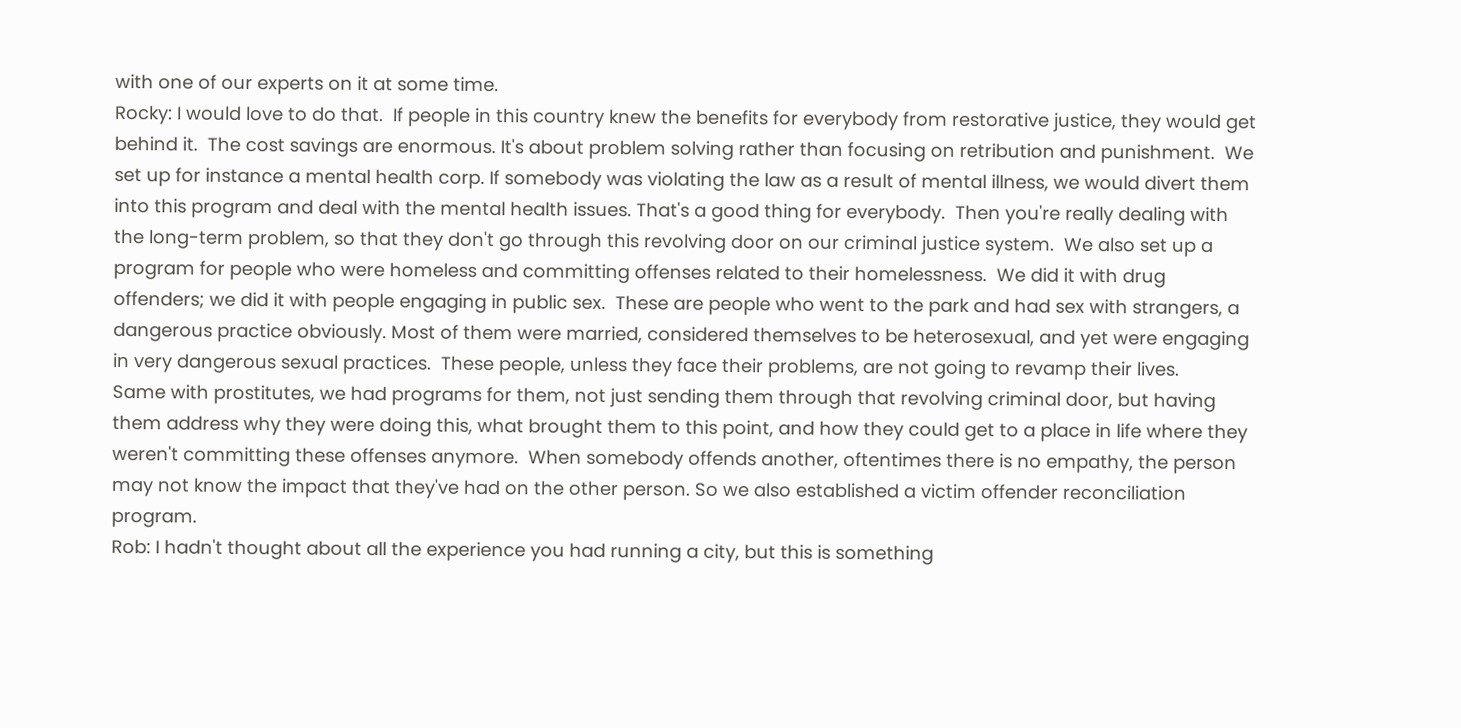with one of our experts on it at some time.
Rocky: I would love to do that.  If people in this country knew the benefits for everybody from restorative justice, they would get behind it.  The cost savings are enormous. It's about problem solving rather than focusing on retribution and punishment.  We set up for instance a mental health corp. If somebody was violating the law as a result of mental illness, we would divert them into this program and deal with the mental health issues. That's a good thing for everybody.  Then you're really dealing with the long-term problem, so that they don't go through this revolving door on our criminal justice system.  We also set up a program for people who were homeless and committing offenses related to their homelessness.  We did it with drug offenders; we did it with people engaging in public sex.  These are people who went to the park and had sex with strangers, a dangerous practice obviously. Most of them were married, considered themselves to be heterosexual, and yet were engaging in very dangerous sexual practices.  These people, unless they face their problems, are not going to revamp their lives.
Same with prostitutes, we had programs for them, not just sending them through that revolving criminal door, but having them address why they were doing this, what brought them to this point, and how they could get to a place in life where they weren't committing these offenses anymore.  When somebody offends another, oftentimes there is no empathy, the person may not know the impact that they've had on the other person. So we also established a victim offender reconciliation program.
Rob: I hadn't thought about all the experience you had running a city, but this is something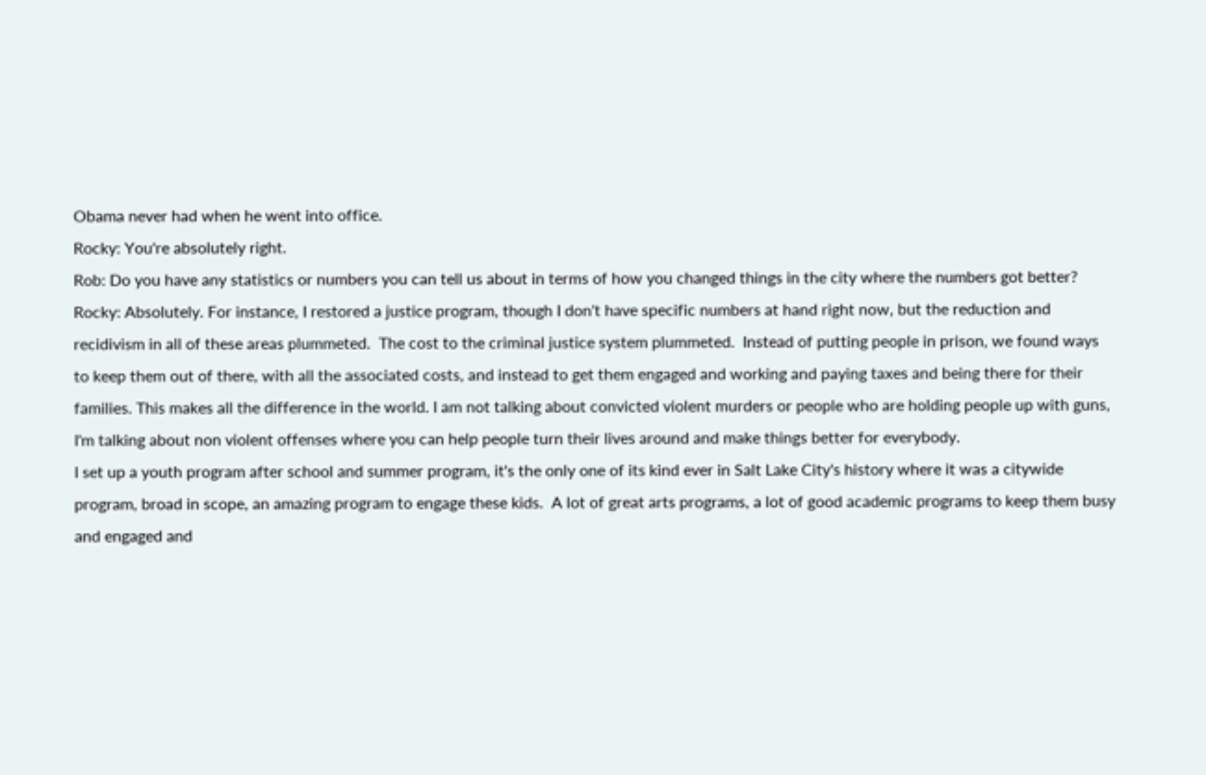Obama never had when he went into office.
Rocky: You're absolutely right.
Rob: Do you have any statistics or numbers you can tell us about in terms of how you changed things in the city where the numbers got better?
Rocky: Absolutely. For instance, I restored a justice program, though I don't have specific numbers at hand right now, but the reduction and recidivism in all of these areas plummeted.  The cost to the criminal justice system plummeted.  Instead of putting people in prison, we found ways to keep them out of there, with all the associated costs, and instead to get them engaged and working and paying taxes and being there for their families. This makes all the difference in the world. I am not talking about convicted violent murders or people who are holding people up with guns, I'm talking about non violent offenses where you can help people turn their lives around and make things better for everybody.
I set up a youth program after school and summer program, it's the only one of its kind ever in Salt Lake City's history where it was a citywide program, broad in scope, an amazing program to engage these kids.  A lot of great arts programs, a lot of good academic programs to keep them busy and engaged and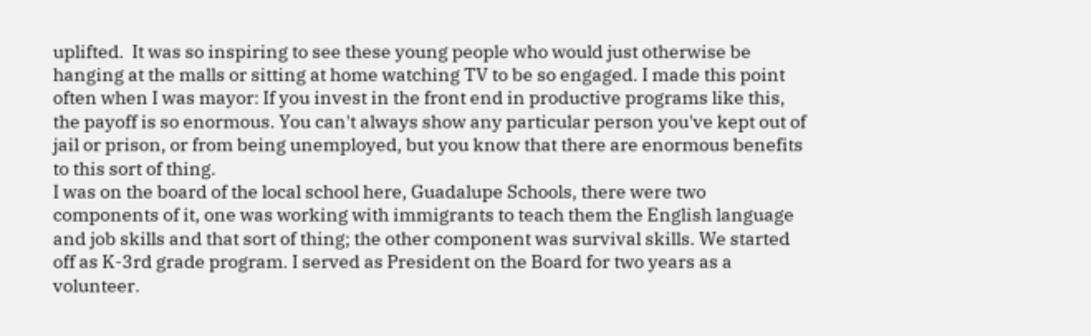uplifted.  It was so inspiring to see these young people who would just otherwise be hanging at the malls or sitting at home watching TV to be so engaged. I made this point often when I was mayor: If you invest in the front end in productive programs like this, the payoff is so enormous. You can't always show any particular person you've kept out of jail or prison, or from being unemployed, but you know that there are enormous benefits to this sort of thing.
I was on the board of the local school here, Guadalupe Schools, there were two components of it, one was working with immigrants to teach them the English language and job skills and that sort of thing; the other component was survival skills. We started off as K-3rd grade program. I served as President on the Board for two years as a volunteer.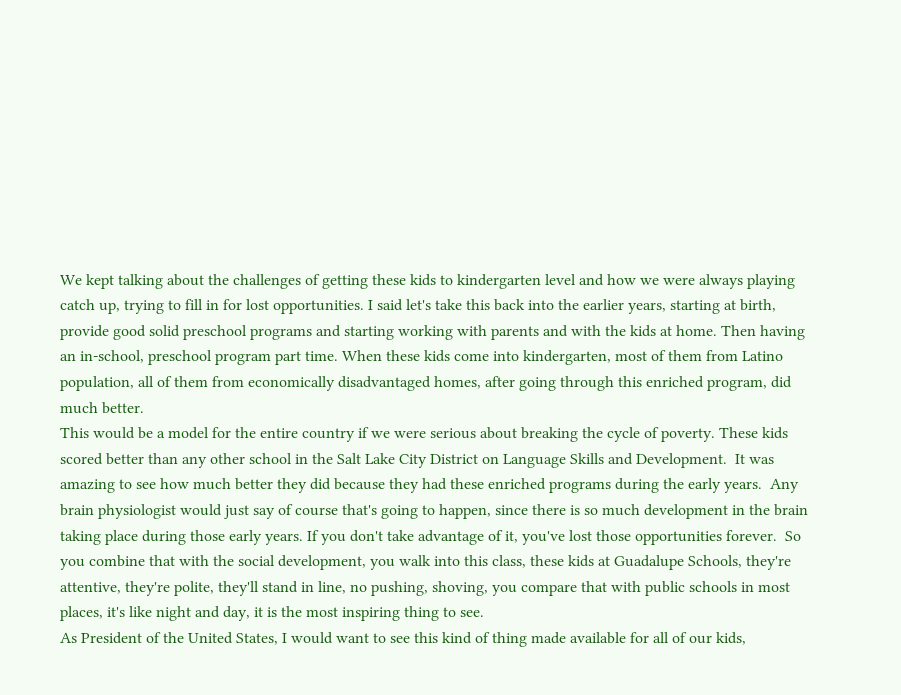We kept talking about the challenges of getting these kids to kindergarten level and how we were always playing catch up, trying to fill in for lost opportunities. I said let's take this back into the earlier years, starting at birth, provide good solid preschool programs and starting working with parents and with the kids at home. Then having an in-school, preschool program part time. When these kids come into kindergarten, most of them from Latino population, all of them from economically disadvantaged homes, after going through this enriched program, did much better.
This would be a model for the entire country if we were serious about breaking the cycle of poverty. These kids scored better than any other school in the Salt Lake City District on Language Skills and Development.  It was amazing to see how much better they did because they had these enriched programs during the early years.  Any brain physiologist would just say of course that's going to happen, since there is so much development in the brain taking place during those early years. If you don't take advantage of it, you've lost those opportunities forever.  So you combine that with the social development, you walk into this class, these kids at Guadalupe Schools, they're attentive, they're polite, they'll stand in line, no pushing, shoving, you compare that with public schools in most places, it's like night and day, it is the most inspiring thing to see.
As President of the United States, I would want to see this kind of thing made available for all of our kids,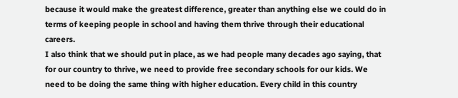because it would make the greatest difference, greater than anything else we could do in terms of keeping people in school and having them thrive through their educational careers.
I also think that we should put in place, as we had people many decades ago saying, that for our country to thrive, we need to provide free secondary schools for our kids. We need to be doing the same thing with higher education. Every child in this country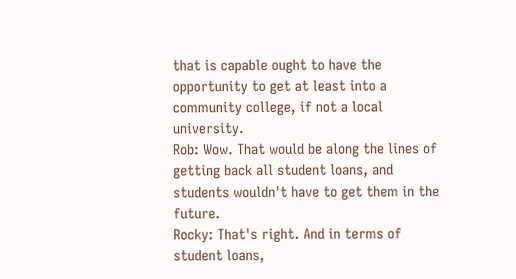that is capable ought to have the opportunity to get at least into a community college, if not a local university.
Rob: Wow. That would be along the lines of getting back all student loans, and students wouldn't have to get them in the future.
Rocky: That's right. And in terms of student loans,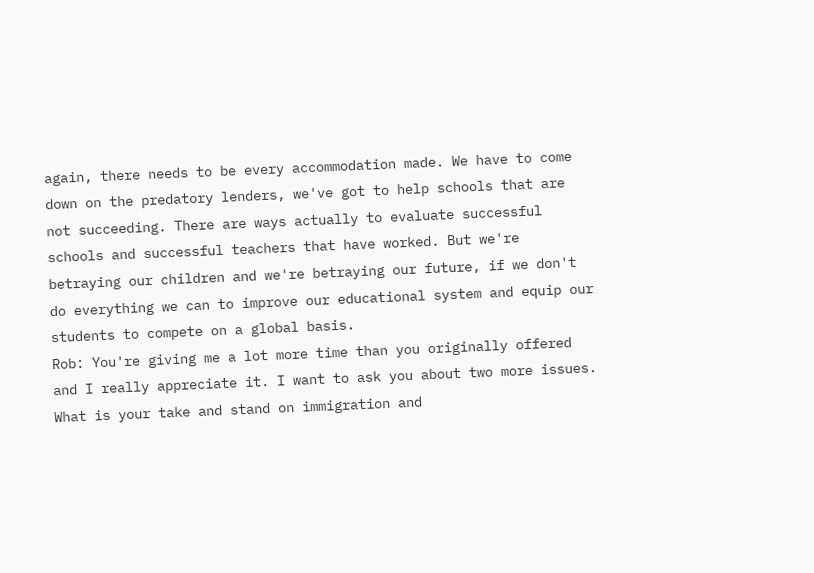again, there needs to be every accommodation made. We have to come down on the predatory lenders, we've got to help schools that are not succeeding. There are ways actually to evaluate successful schools and successful teachers that have worked. But we're betraying our children and we're betraying our future, if we don't do everything we can to improve our educational system and equip our students to compete on a global basis.
Rob: You're giving me a lot more time than you originally offered and I really appreciate it. I want to ask you about two more issues.  What is your take and stand on immigration and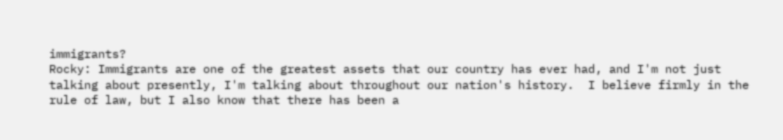immigrants?
Rocky: Immigrants are one of the greatest assets that our country has ever had, and I'm not just talking about presently, I'm talking about throughout our nation's history.  I believe firmly in the rule of law, but I also know that there has been a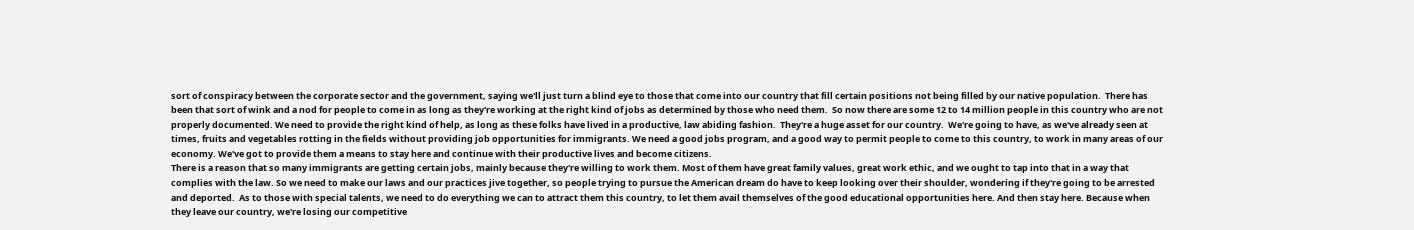sort of conspiracy between the corporate sector and the government, saying we'll just turn a blind eye to those that come into our country that fill certain positions not being filled by our native population.  There has been that sort of wink and a nod for people to come in as long as they're working at the right kind of jobs as determined by those who need them.  So now there are some 12 to 14 million people in this country who are not properly documented. We need to provide the right kind of help, as long as these folks have lived in a productive, law abiding fashion.  They're a huge asset for our country.  We're going to have, as we've already seen at times, fruits and vegetables rotting in the fields without providing job opportunities for immigrants. We need a good jobs program, and a good way to permit people to come to this country, to work in many areas of our economy. We've got to provide them a means to stay here and continue with their productive lives and become citizens.
There is a reason that so many immigrants are getting certain jobs, mainly because they're willing to work them. Most of them have great family values, great work ethic, and we ought to tap into that in a way that complies with the law. So we need to make our laws and our practices jive together, so people trying to pursue the American dream do have to keep looking over their shoulder, wondering if they're going to be arrested and deported.  As to those with special talents, we need to do everything we can to attract them this country, to let them avail themselves of the good educational opportunities here. And then stay here. Because when they leave our country, we're losing our competitive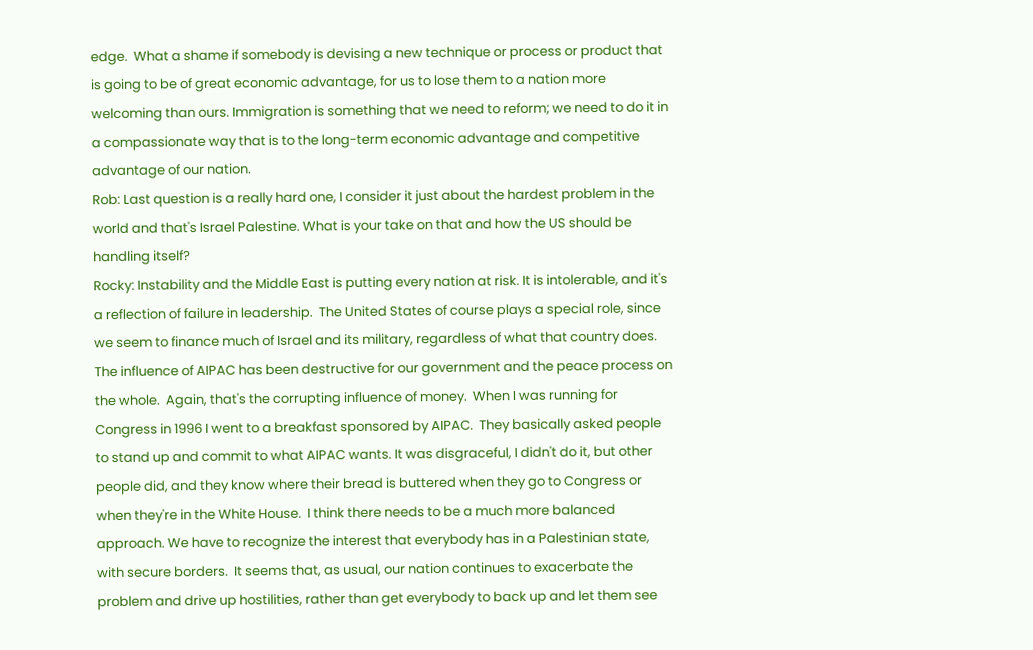edge.  What a shame if somebody is devising a new technique or process or product that is going to be of great economic advantage, for us to lose them to a nation more welcoming than ours. Immigration is something that we need to reform; we need to do it in a compassionate way that is to the long-term economic advantage and competitive advantage of our nation.
Rob: Last question is a really hard one, I consider it just about the hardest problem in the world and that's Israel Palestine. What is your take on that and how the US should be handling itself?
Rocky: Instability and the Middle East is putting every nation at risk. It is intolerable, and it's a reflection of failure in leadership.  The United States of course plays a special role, since we seem to finance much of Israel and its military, regardless of what that country does.  The influence of AIPAC has been destructive for our government and the peace process on the whole.  Again, that's the corrupting influence of money.  When I was running for Congress in 1996 I went to a breakfast sponsored by AIPAC.  They basically asked people to stand up and commit to what AIPAC wants. It was disgraceful, I didn't do it, but other people did, and they know where their bread is buttered when they go to Congress or when they're in the White House.  I think there needs to be a much more balanced approach. We have to recognize the interest that everybody has in a Palestinian state, with secure borders.  It seems that, as usual, our nation continues to exacerbate the problem and drive up hostilities, rather than get everybody to back up and let them see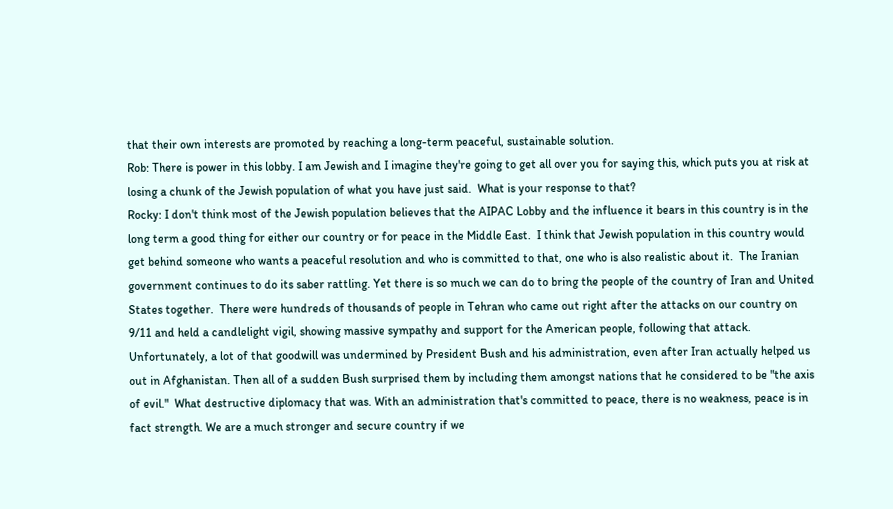that their own interests are promoted by reaching a long-term peaceful, sustainable solution.
Rob: There is power in this lobby. I am Jewish and I imagine they're going to get all over you for saying this, which puts you at risk at losing a chunk of the Jewish population of what you have just said.  What is your response to that?
Rocky: I don't think most of the Jewish population believes that the AIPAC Lobby and the influence it bears in this country is in the long term a good thing for either our country or for peace in the Middle East.  I think that Jewish population in this country would get behind someone who wants a peaceful resolution and who is committed to that, one who is also realistic about it.  The Iranian government continues to do its saber rattling. Yet there is so much we can do to bring the people of the country of Iran and United States together.  There were hundreds of thousands of people in Tehran who came out right after the attacks on our country on 9/11 and held a candlelight vigil, showing massive sympathy and support for the American people, following that attack.  Unfortunately, a lot of that goodwill was undermined by President Bush and his administration, even after Iran actually helped us out in Afghanistan. Then all of a sudden Bush surprised them by including them amongst nations that he considered to be "the axis of evil."  What destructive diplomacy that was. With an administration that's committed to peace, there is no weakness, peace is in fact strength. We are a much stronger and secure country if we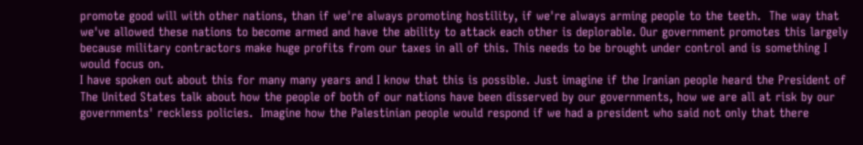promote good will with other nations, than if we're always promoting hostility, if we're always arming people to the teeth.  The way that we've allowed these nations to become armed and have the ability to attack each other is deplorable. Our government promotes this largely because military contractors make huge profits from our taxes in all of this. This needs to be brought under control and is something I would focus on.
I have spoken out about this for many many years and I know that this is possible. Just imagine if the Iranian people heard the President of The United States talk about how the people of both of our nations have been disserved by our governments, how we are all at risk by our governments' reckless policies.  Imagine how the Palestinian people would respond if we had a president who said not only that there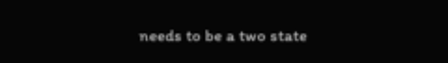needs to be a two state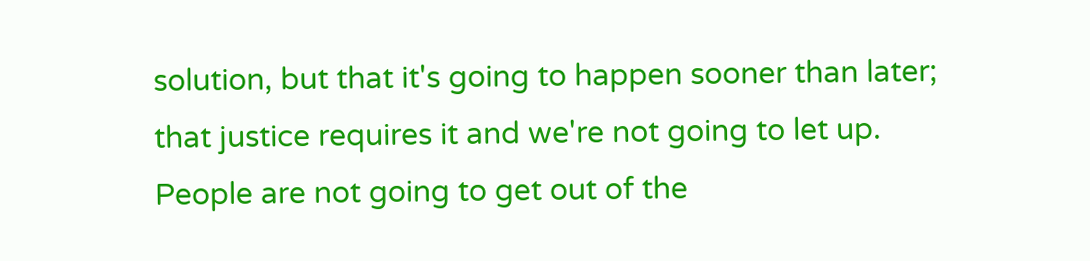solution, but that it's going to happen sooner than later; that justice requires it and we're not going to let up. People are not going to get out of the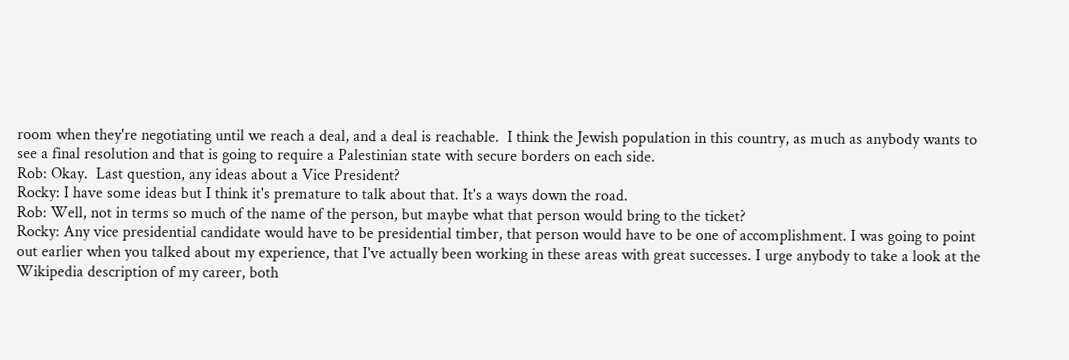room when they're negotiating until we reach a deal, and a deal is reachable.  I think the Jewish population in this country, as much as anybody wants to see a final resolution and that is going to require a Palestinian state with secure borders on each side.
Rob: Okay.  Last question, any ideas about a Vice President?
Rocky: I have some ideas but I think it's premature to talk about that. It's a ways down the road.
Rob: Well, not in terms so much of the name of the person, but maybe what that person would bring to the ticket?
Rocky: Any vice presidential candidate would have to be presidential timber, that person would have to be one of accomplishment. I was going to point out earlier when you talked about my experience, that I've actually been working in these areas with great successes. I urge anybody to take a look at the Wikipedia description of my career, both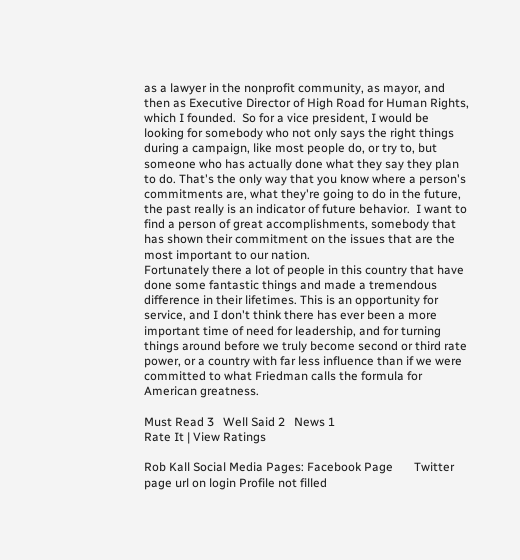as a lawyer in the nonprofit community, as mayor, and then as Executive Director of High Road for Human Rights, which I founded.  So for a vice president, I would be looking for somebody who not only says the right things during a campaign, like most people do, or try to, but someone who has actually done what they say they plan to do. That's the only way that you know where a person's commitments are, what they're going to do in the future, the past really is an indicator of future behavior.  I want to find a person of great accomplishments, somebody that has shown their commitment on the issues that are the most important to our nation.
Fortunately there a lot of people in this country that have done some fantastic things and made a tremendous difference in their lifetimes. This is an opportunity for service, and I don't think there has ever been a more important time of need for leadership, and for turning things around before we truly become second or third rate power, or a country with far less influence than if we were committed to what Friedman calls the formula for American greatness.

Must Read 3   Well Said 2   News 1
Rate It | View Ratings

Rob Kall Social Media Pages: Facebook Page       Twitter page url on login Profile not filled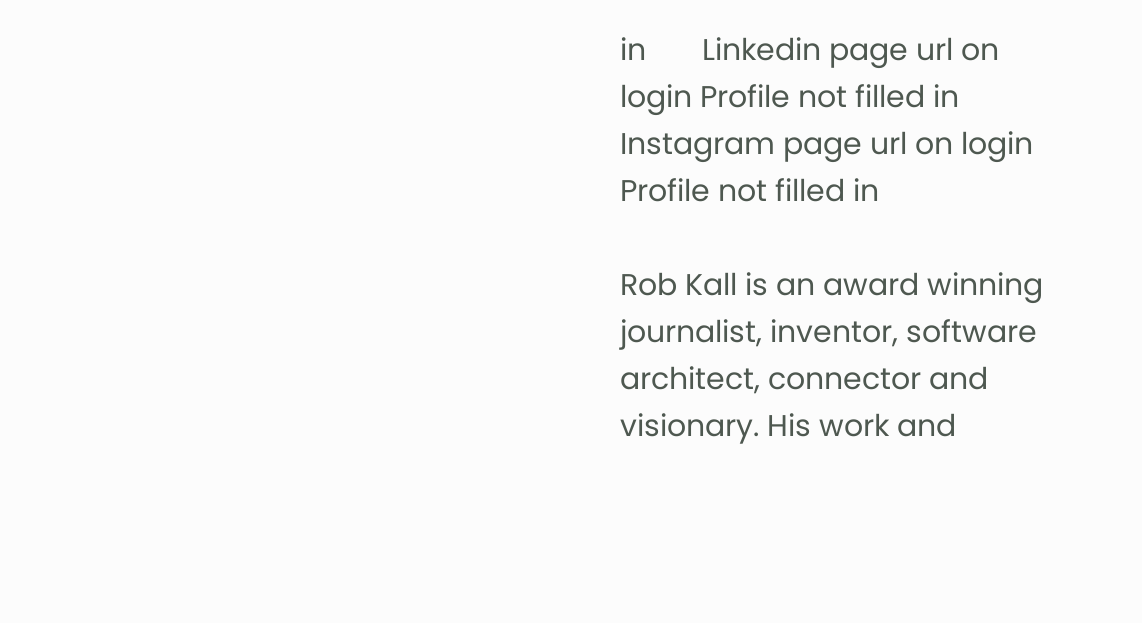in       Linkedin page url on login Profile not filled in       Instagram page url on login Profile not filled in

Rob Kall is an award winning journalist, inventor, software architect, connector and visionary. His work and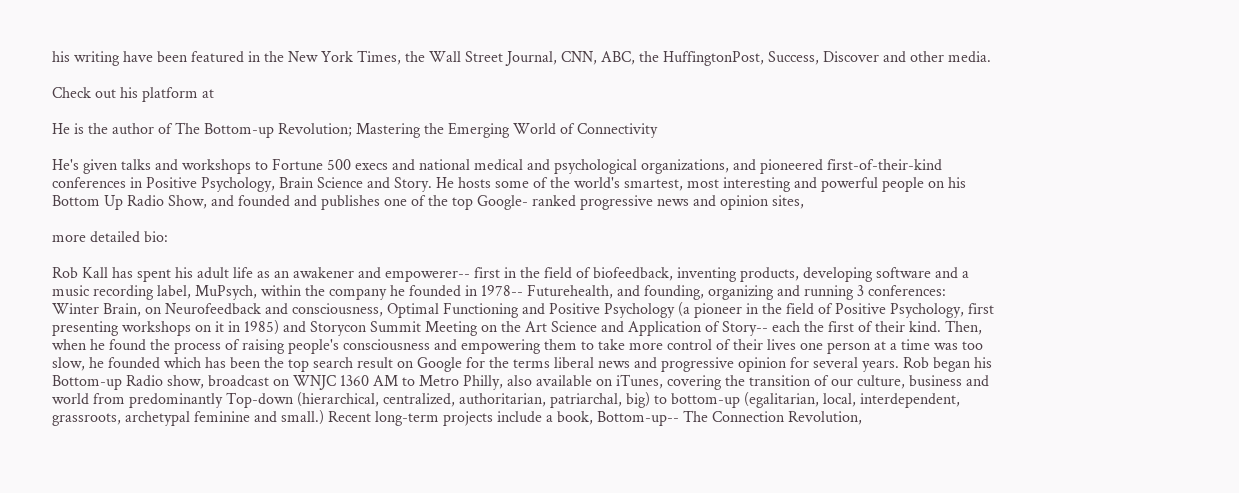his writing have been featured in the New York Times, the Wall Street Journal, CNN, ABC, the HuffingtonPost, Success, Discover and other media.

Check out his platform at

He is the author of The Bottom-up Revolution; Mastering the Emerging World of Connectivity

He's given talks and workshops to Fortune 500 execs and national medical and psychological organizations, and pioneered first-of-their-kind conferences in Positive Psychology, Brain Science and Story. He hosts some of the world's smartest, most interesting and powerful people on his Bottom Up Radio Show, and founded and publishes one of the top Google- ranked progressive news and opinion sites,

more detailed bio:

Rob Kall has spent his adult life as an awakener and empowerer-- first in the field of biofeedback, inventing products, developing software and a music recording label, MuPsych, within the company he founded in 1978-- Futurehealth, and founding, organizing and running 3 conferences: Winter Brain, on Neurofeedback and consciousness, Optimal Functioning and Positive Psychology (a pioneer in the field of Positive Psychology, first presenting workshops on it in 1985) and Storycon Summit Meeting on the Art Science and Application of Story-- each the first of their kind. Then, when he found the process of raising people's consciousness and empowering them to take more control of their lives one person at a time was too slow, he founded which has been the top search result on Google for the terms liberal news and progressive opinion for several years. Rob began his Bottom-up Radio show, broadcast on WNJC 1360 AM to Metro Philly, also available on iTunes, covering the transition of our culture, business and world from predominantly Top-down (hierarchical, centralized, authoritarian, patriarchal, big) to bottom-up (egalitarian, local, interdependent, grassroots, archetypal feminine and small.) Recent long-term projects include a book, Bottom-up-- The Connection Revolution,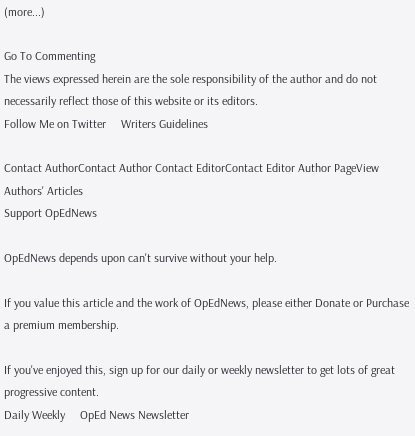(more...)

Go To Commenting
The views expressed herein are the sole responsibility of the author and do not necessarily reflect those of this website or its editors.
Follow Me on Twitter     Writers Guidelines

Contact AuthorContact Author Contact EditorContact Editor Author PageView Authors' Articles
Support OpEdNews

OpEdNews depends upon can't survive without your help.

If you value this article and the work of OpEdNews, please either Donate or Purchase a premium membership.

If you've enjoyed this, sign up for our daily or weekly newsletter to get lots of great progressive content.
Daily Weekly     OpEd News Newsletter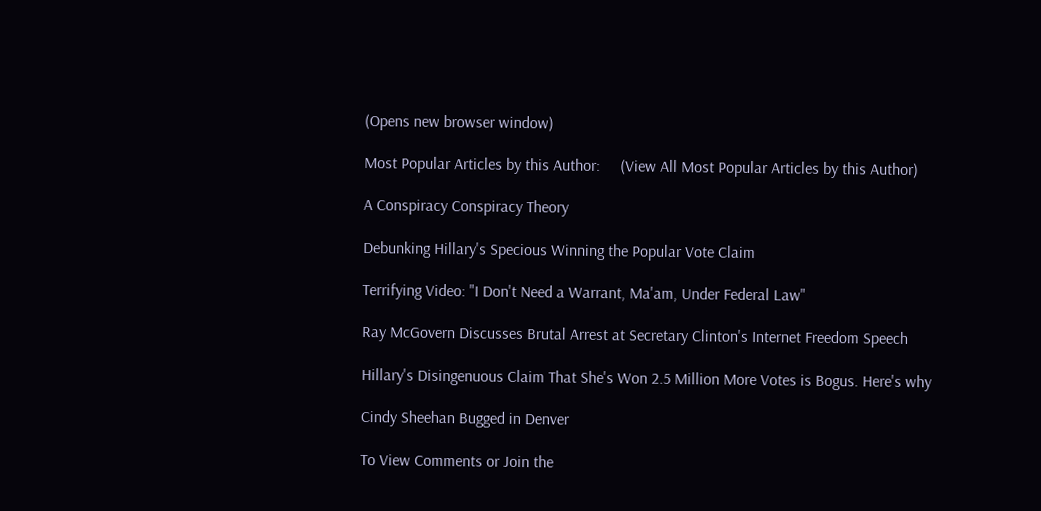(Opens new browser window)

Most Popular Articles by this Author:     (View All Most Popular Articles by this Author)

A Conspiracy Conspiracy Theory

Debunking Hillary's Specious Winning the Popular Vote Claim

Terrifying Video: "I Don't Need a Warrant, Ma'am, Under Federal Law"

Ray McGovern Discusses Brutal Arrest at Secretary Clinton's Internet Freedom Speech

Hillary's Disingenuous Claim That She's Won 2.5 Million More Votes is Bogus. Here's why

Cindy Sheehan Bugged in Denver

To View Comments or Join the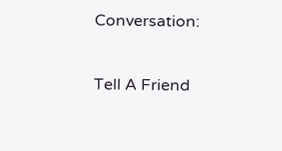Conversation:

Tell A Friend